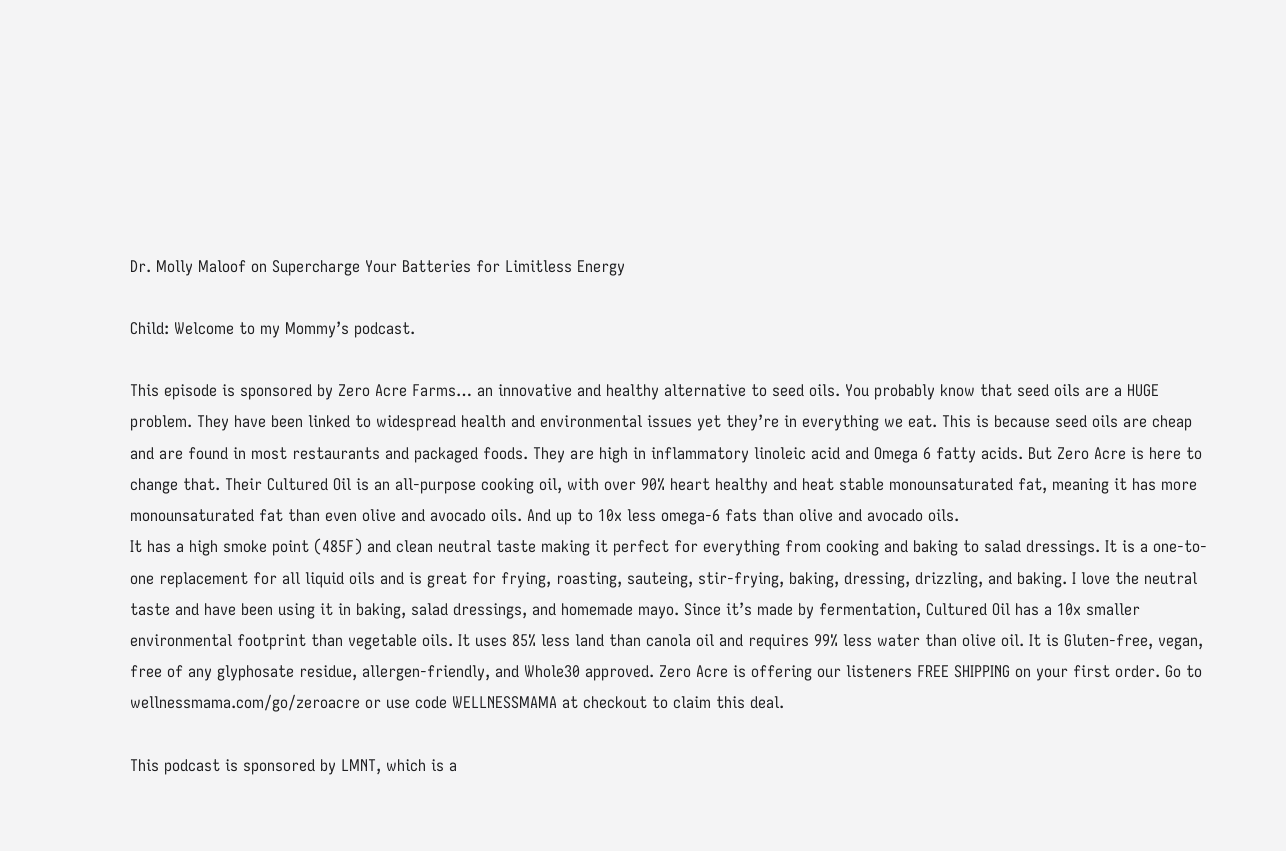Dr. Molly Maloof on Supercharge Your Batteries for Limitless Energy

Child: Welcome to my Mommy’s podcast.

This episode is sponsored by Zero Acre Farms… an innovative and healthy alternative to seed oils. You probably know that seed oils are a HUGE problem. They have been linked to widespread health and environmental issues yet they’re in everything we eat. This is because seed oils are cheap and are found in most restaurants and packaged foods. They are high in inflammatory linoleic acid and Omega 6 fatty acids. But Zero Acre is here to change that. Their Cultured Oil is an all-purpose cooking oil, with over 90% heart healthy and heat stable monounsaturated fat, meaning it has more monounsaturated fat than even olive and avocado oils. And up to 10x less omega-6 fats than olive and avocado oils.
It has a high smoke point (485F) and clean neutral taste making it perfect for everything from cooking and baking to salad dressings. It is a one-to-one replacement for all liquid oils and is great for frying, roasting, sauteing, stir-frying, baking, dressing, drizzling, and baking. I love the neutral taste and have been using it in baking, salad dressings, and homemade mayo. Since it’s made by fermentation, Cultured Oil has a 10x smaller environmental footprint than vegetable oils. It uses 85% less land than canola oil and requires 99% less water than olive oil. It is Gluten-free, vegan, free of any glyphosate residue, allergen-friendly, and Whole30 approved. Zero Acre is offering our listeners FREE SHIPPING on your first order. Go to wellnessmama.com/go/zeroacre or use code WELLNESSMAMA at checkout to claim this deal.

This podcast is sponsored by LMNT, which is a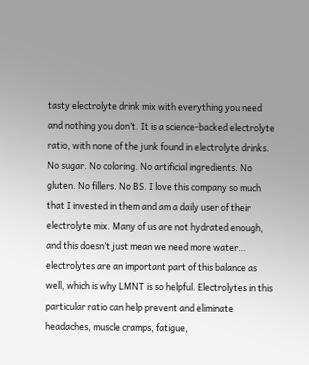tasty electrolyte drink mix with everything you need and nothing you don’t. It is a science-backed electrolyte ratio, with none of the junk found in electrolyte drinks. No sugar. No coloring. No artificial ingredients. No gluten. No fillers. No BS. I love this company so much that I invested in them and am a daily user of their electrolyte mix. Many of us are not hydrated enough, and this doesn’t just mean we need more water… electrolytes are an important part of this balance as well, which is why LMNT is so helpful. Electrolytes in this particular ratio can help prevent and eliminate headaches, muscle cramps, fatigue,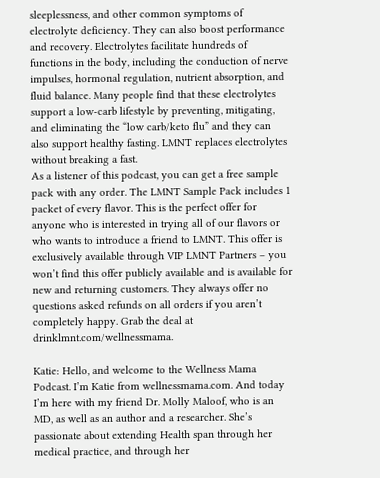sleeplessness, and other common symptoms of electrolyte deficiency. They can also boost performance and recovery. Electrolytes facilitate hundreds of functions in the body, including the conduction of nerve impulses, hormonal regulation, nutrient absorption, and fluid balance. Many people find that these electrolytes support a low-carb lifestyle by preventing, mitigating, and eliminating the “low carb/keto flu” and they can also support healthy fasting. LMNT replaces electrolytes without breaking a fast.
As a listener of this podcast, you can get a free sample pack with any order. The LMNT Sample Pack includes 1 packet of every flavor. This is the perfect offer for anyone who is interested in trying all of our flavors or who wants to introduce a friend to LMNT. This offer is exclusively available through VIP LMNT Partners – you won’t find this offer publicly available and is available for new and returning customers. They always offer no questions asked refunds on all orders if you aren’t completely happy. Grab the deal at drinklmnt.com/wellnessmama.

Katie: Hello, and welcome to the Wellness Mama Podcast. I’m Katie from wellnessmama.com. And today I’m here with my friend Dr. Molly Maloof, who is an MD, as well as an author and a researcher. She’s passionate about extending Health span through her medical practice, and through her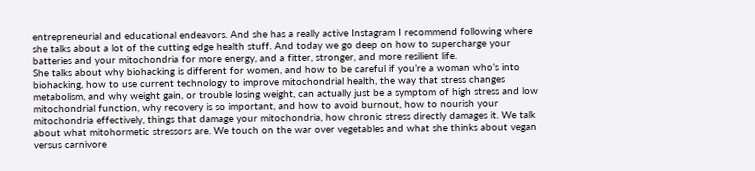entrepreneurial and educational endeavors. And she has a really active Instagram I recommend following where she talks about a lot of the cutting edge health stuff. And today we go deep on how to supercharge your batteries and your mitochondria for more energy, and a fitter, stronger, and more resilient life.
She talks about why biohacking is different for women, and how to be careful if you’re a woman who’s into biohacking, how to use current technology to improve mitochondrial health, the way that stress changes metabolism, and why weight gain, or trouble losing weight, can actually just be a symptom of high stress and low mitochondrial function, why recovery is so important, and how to avoid burnout, how to nourish your mitochondria effectively, things that damage your mitochondria, how chronic stress directly damages it. We talk about what mitohormetic stressors are. We touch on the war over vegetables and what she thinks about vegan versus carnivore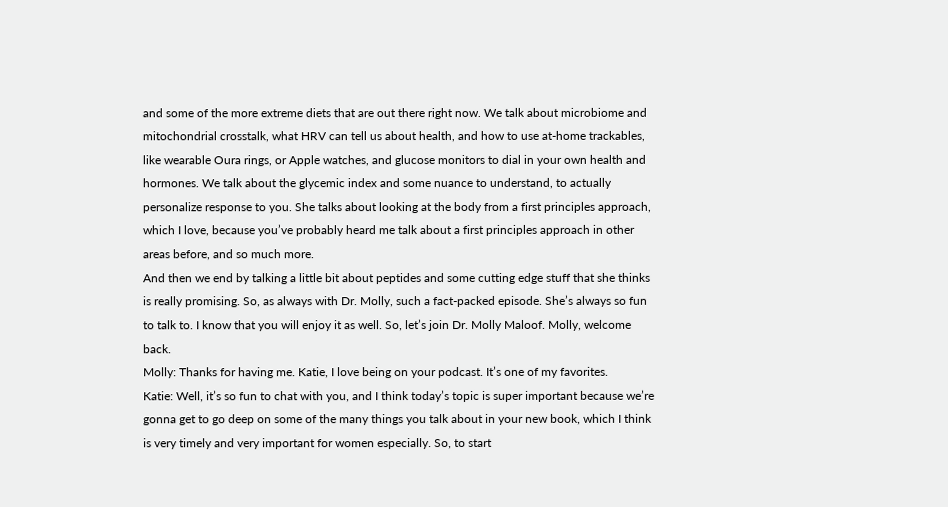and some of the more extreme diets that are out there right now. We talk about microbiome and mitochondrial crosstalk, what HRV can tell us about health, and how to use at-home trackables, like wearable Oura rings, or Apple watches, and glucose monitors to dial in your own health and hormones. We talk about the glycemic index and some nuance to understand, to actually personalize response to you. She talks about looking at the body from a first principles approach, which I love, because you’ve probably heard me talk about a first principles approach in other areas before, and so much more.
And then we end by talking a little bit about peptides and some cutting edge stuff that she thinks is really promising. So, as always with Dr. Molly, such a fact-packed episode. She’s always so fun to talk to. I know that you will enjoy it as well. So, let’s join Dr. Molly Maloof. Molly, welcome back.
Molly: Thanks for having me. Katie, I love being on your podcast. It’s one of my favorites.
Katie: Well, it’s so fun to chat with you, and I think today’s topic is super important because we’re gonna get to go deep on some of the many things you talk about in your new book, which I think is very timely and very important for women especially. So, to start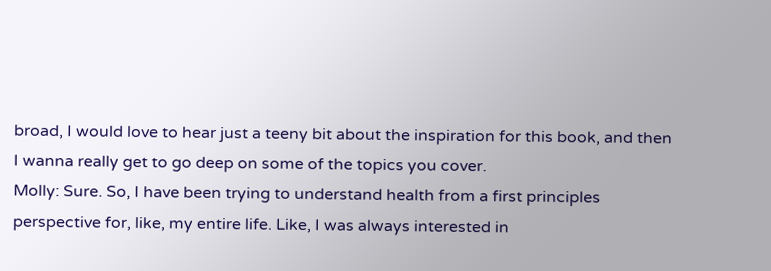broad, I would love to hear just a teeny bit about the inspiration for this book, and then I wanna really get to go deep on some of the topics you cover.
Molly: Sure. So, I have been trying to understand health from a first principles perspective for, like, my entire life. Like, I was always interested in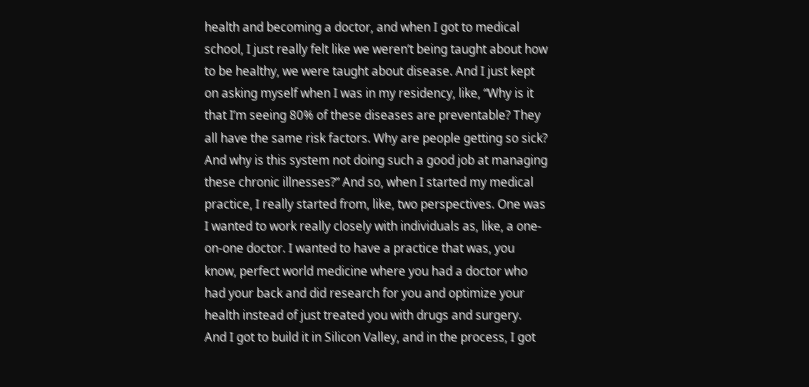health and becoming a doctor, and when I got to medical school, I just really felt like we weren’t being taught about how to be healthy, we were taught about disease. And I just kept on asking myself when I was in my residency, like, “Why is it that I’m seeing 80% of these diseases are preventable? They all have the same risk factors. Why are people getting so sick? And why is this system not doing such a good job at managing these chronic illnesses?” And so, when I started my medical practice, I really started from, like, two perspectives. One was I wanted to work really closely with individuals as, like, a one-on-one doctor. I wanted to have a practice that was, you know, perfect world medicine where you had a doctor who had your back and did research for you and optimize your health instead of just treated you with drugs and surgery.
And I got to build it in Silicon Valley, and in the process, I got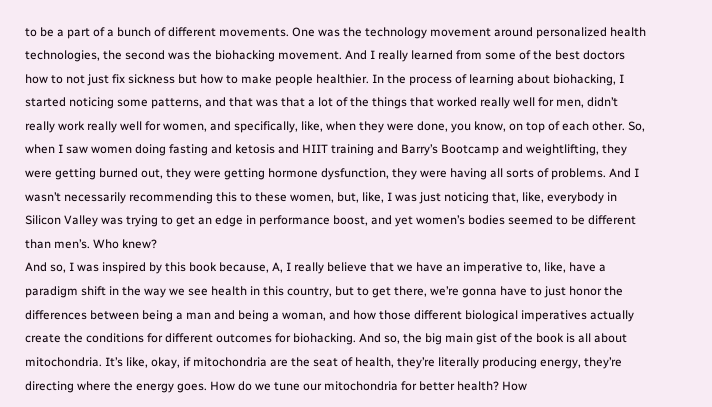to be a part of a bunch of different movements. One was the technology movement around personalized health technologies, the second was the biohacking movement. And I really learned from some of the best doctors how to not just fix sickness but how to make people healthier. In the process of learning about biohacking, I started noticing some patterns, and that was that a lot of the things that worked really well for men, didn’t really work really well for women, and specifically, like, when they were done, you know, on top of each other. So, when I saw women doing fasting and ketosis and HIIT training and Barry’s Bootcamp and weightlifting, they were getting burned out, they were getting hormone dysfunction, they were having all sorts of problems. And I wasn’t necessarily recommending this to these women, but, like, I was just noticing that, like, everybody in Silicon Valley was trying to get an edge in performance boost, and yet women’s bodies seemed to be different than men’s. Who knew?
And so, I was inspired by this book because, A, I really believe that we have an imperative to, like, have a paradigm shift in the way we see health in this country, but to get there, we’re gonna have to just honor the differences between being a man and being a woman, and how those different biological imperatives actually create the conditions for different outcomes for biohacking. And so, the big main gist of the book is all about mitochondria. It’s like, okay, if mitochondria are the seat of health, they’re literally producing energy, they’re directing where the energy goes. How do we tune our mitochondria for better health? How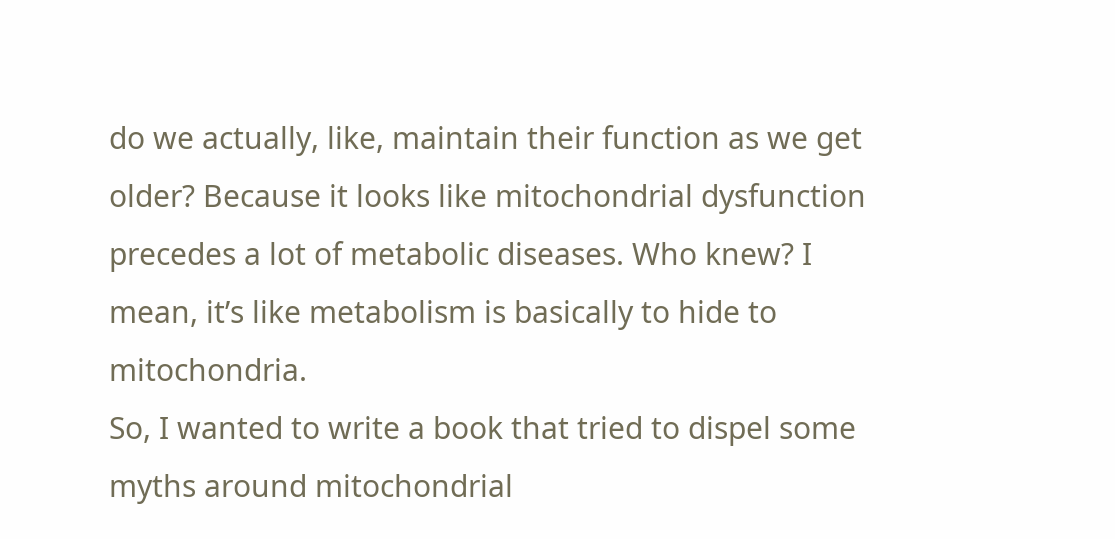do we actually, like, maintain their function as we get older? Because it looks like mitochondrial dysfunction precedes a lot of metabolic diseases. Who knew? I mean, it’s like metabolism is basically to hide to mitochondria.
So, I wanted to write a book that tried to dispel some myths around mitochondrial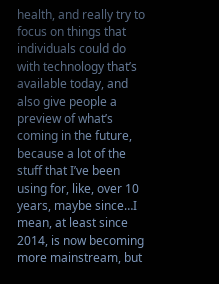health, and really try to focus on things that individuals could do with technology that’s available today, and also give people a preview of what’s coming in the future, because a lot of the stuff that I’ve been using for, like, over 10 years, maybe since…I mean, at least since 2014, is now becoming more mainstream, but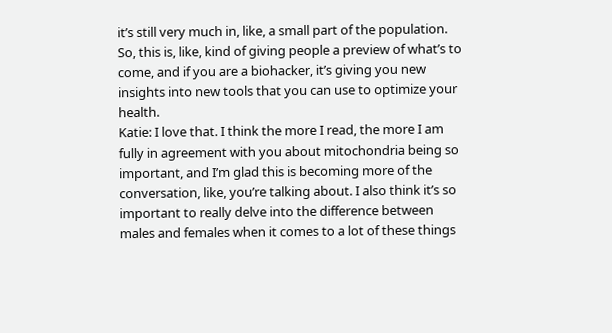it’s still very much in, like, a small part of the population. So, this is, like, kind of giving people a preview of what’s to come, and if you are a biohacker, it’s giving you new insights into new tools that you can use to optimize your health.
Katie: I love that. I think the more I read, the more I am fully in agreement with you about mitochondria being so important, and I’m glad this is becoming more of the conversation, like, you’re talking about. I also think it’s so important to really delve into the difference between males and females when it comes to a lot of these things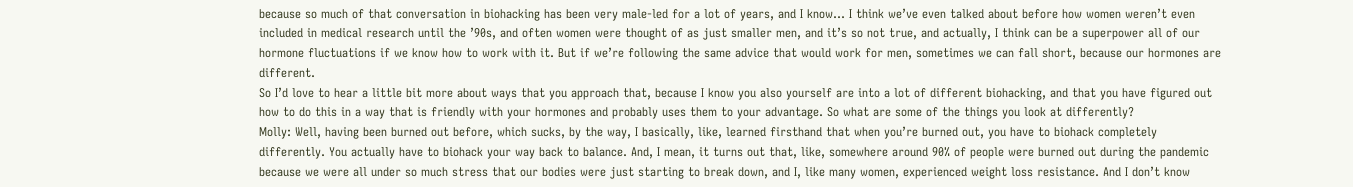because so much of that conversation in biohacking has been very male-led for a lot of years, and I know… I think we’ve even talked about before how women weren’t even included in medical research until the ’90s, and often women were thought of as just smaller men, and it’s so not true, and actually, I think can be a superpower all of our hormone fluctuations if we know how to work with it. But if we’re following the same advice that would work for men, sometimes we can fall short, because our hormones are different.
So I’d love to hear a little bit more about ways that you approach that, because I know you also yourself are into a lot of different biohacking, and that you have figured out how to do this in a way that is friendly with your hormones and probably uses them to your advantage. So what are some of the things you look at differently?
Molly: Well, having been burned out before, which sucks, by the way, I basically, like, learned firsthand that when you’re burned out, you have to biohack completely differently. You actually have to biohack your way back to balance. And, I mean, it turns out that, like, somewhere around 90% of people were burned out during the pandemic because we were all under so much stress that our bodies were just starting to break down, and I, like many women, experienced weight loss resistance. And I don’t know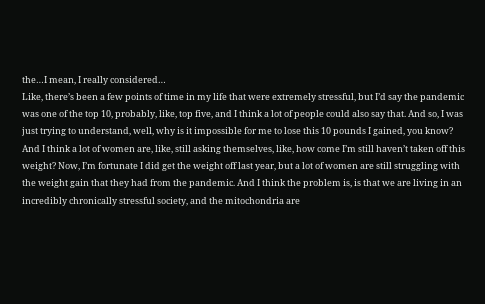the…I mean, I really considered…
Like, there’s been a few points of time in my life that were extremely stressful, but I’d say the pandemic was one of the top 10, probably, like, top five, and I think a lot of people could also say that. And so, I was just trying to understand, well, why is it impossible for me to lose this 10 pounds I gained, you know? And I think a lot of women are, like, still asking themselves, like, how come I’m still haven’t taken off this weight? Now, I’m fortunate I did get the weight off last year, but a lot of women are still struggling with the weight gain that they had from the pandemic. And I think the problem is, is that we are living in an incredibly chronically stressful society, and the mitochondria are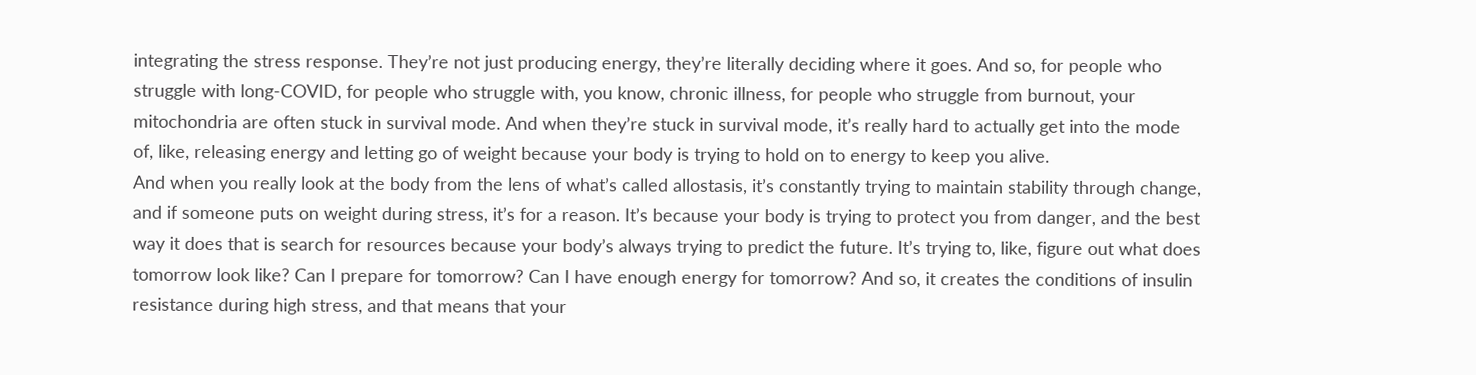integrating the stress response. They’re not just producing energy, they’re literally deciding where it goes. And so, for people who struggle with long-COVID, for people who struggle with, you know, chronic illness, for people who struggle from burnout, your mitochondria are often stuck in survival mode. And when they’re stuck in survival mode, it’s really hard to actually get into the mode of, like, releasing energy and letting go of weight because your body is trying to hold on to energy to keep you alive.
And when you really look at the body from the lens of what’s called allostasis, it’s constantly trying to maintain stability through change, and if someone puts on weight during stress, it’s for a reason. It’s because your body is trying to protect you from danger, and the best way it does that is search for resources because your body’s always trying to predict the future. It’s trying to, like, figure out what does tomorrow look like? Can I prepare for tomorrow? Can I have enough energy for tomorrow? And so, it creates the conditions of insulin resistance during high stress, and that means that your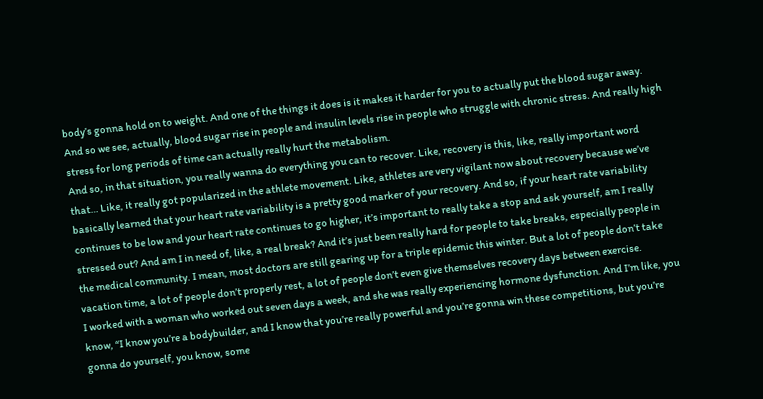body’s gonna hold on to weight. And one of the things it does is it makes it harder for you to actually put the blood sugar away. And so we see, actually, blood sugar rise in people and insulin levels rise in people who struggle with chronic stress. And really high stress for long periods of time can actually really hurt the metabolism.
And so, in that situation, you really wanna do everything you can to recover. Like, recovery is this, like, really important word that… Like, it really got popularized in the athlete movement. Like, athletes are very vigilant now about recovery because we’ve basically learned that your heart rate variability is a pretty good marker of your recovery. And so, if your heart rate variability continues to be low and your heart rate continues to go higher, it’s important to really take a stop and ask yourself, am I really stressed out? And am I in need of, like, a real break? And it’s just been really hard for people to take breaks, especially people in the medical community. I mean, most doctors are still gearing up for a triple epidemic this winter. But a lot of people don’t take vacation time, a lot of people don’t properly rest, a lot of people don’t even give themselves recovery days between exercise.
I worked with a woman who worked out seven days a week, and she was really experiencing hormone dysfunction. And I’m like, you know, “I know you’re a bodybuilder, and I know that you’re really powerful and you’re gonna win these competitions, but you’re gonna do yourself, you know, some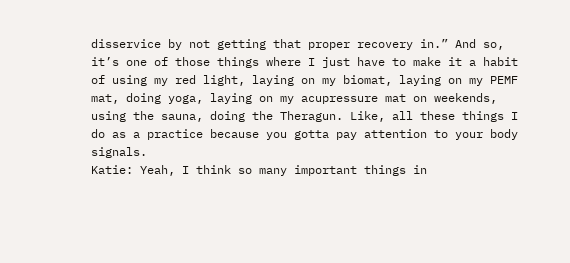disservice by not getting that proper recovery in.” And so, it’s one of those things where I just have to make it a habit of using my red light, laying on my biomat, laying on my PEMF mat, doing yoga, laying on my acupressure mat on weekends, using the sauna, doing the Theragun. Like, all these things I do as a practice because you gotta pay attention to your body signals.
Katie: Yeah, I think so many important things in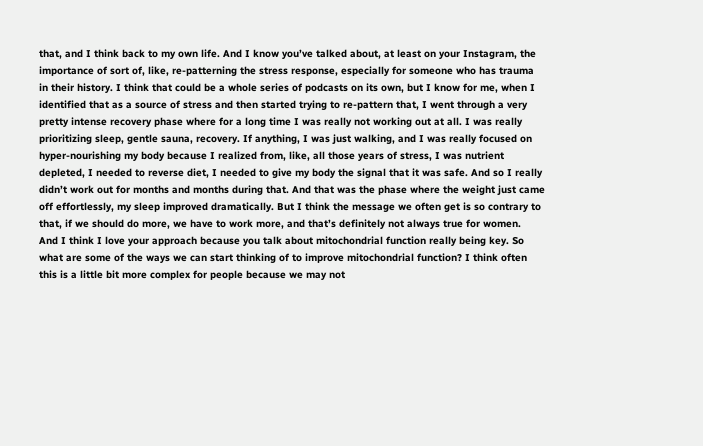that, and I think back to my own life. And I know you’ve talked about, at least on your Instagram, the importance of sort of, like, re-patterning the stress response, especially for someone who has trauma in their history. I think that could be a whole series of podcasts on its own, but I know for me, when I identified that as a source of stress and then started trying to re-pattern that, I went through a very pretty intense recovery phase where for a long time I was really not working out at all. I was really prioritizing sleep, gentle sauna, recovery. If anything, I was just walking, and I was really focused on hyper-nourishing my body because I realized from, like, all those years of stress, I was nutrient depleted, I needed to reverse diet, I needed to give my body the signal that it was safe. And so I really didn’t work out for months and months during that. And that was the phase where the weight just came off effortlessly, my sleep improved dramatically. But I think the message we often get is so contrary to that, if we should do more, we have to work more, and that’s definitely not always true for women.
And I think I love your approach because you talk about mitochondrial function really being key. So what are some of the ways we can start thinking of to improve mitochondrial function? I think often this is a little bit more complex for people because we may not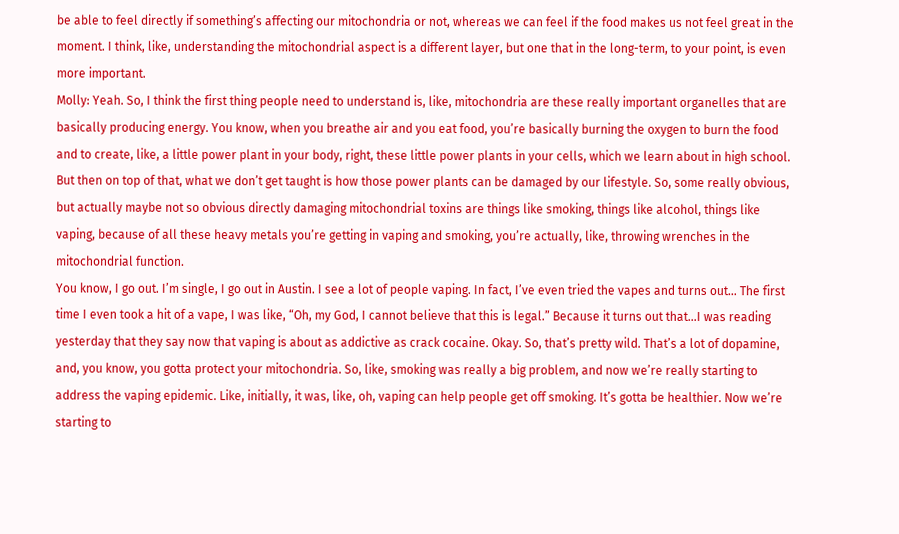be able to feel directly if something’s affecting our mitochondria or not, whereas we can feel if the food makes us not feel great in the moment. I think, like, understanding the mitochondrial aspect is a different layer, but one that in the long-term, to your point, is even more important.
Molly: Yeah. So, I think the first thing people need to understand is, like, mitochondria are these really important organelles that are basically producing energy. You know, when you breathe air and you eat food, you’re basically burning the oxygen to burn the food and to create, like, a little power plant in your body, right, these little power plants in your cells, which we learn about in high school. But then on top of that, what we don’t get taught is how those power plants can be damaged by our lifestyle. So, some really obvious, but actually maybe not so obvious directly damaging mitochondrial toxins are things like smoking, things like alcohol, things like vaping, because of all these heavy metals you’re getting in vaping and smoking, you’re actually, like, throwing wrenches in the mitochondrial function.
You know, I go out. I’m single, I go out in Austin. I see a lot of people vaping. In fact, I’ve even tried the vapes and turns out… The first time I even took a hit of a vape, I was like, “Oh, my God, I cannot believe that this is legal.” Because it turns out that…I was reading yesterday that they say now that vaping is about as addictive as crack cocaine. Okay. So, that’s pretty wild. That’s a lot of dopamine, and, you know, you gotta protect your mitochondria. So, like, smoking was really a big problem, and now we’re really starting to address the vaping epidemic. Like, initially, it was, like, oh, vaping can help people get off smoking. It’s gotta be healthier. Now we’re starting to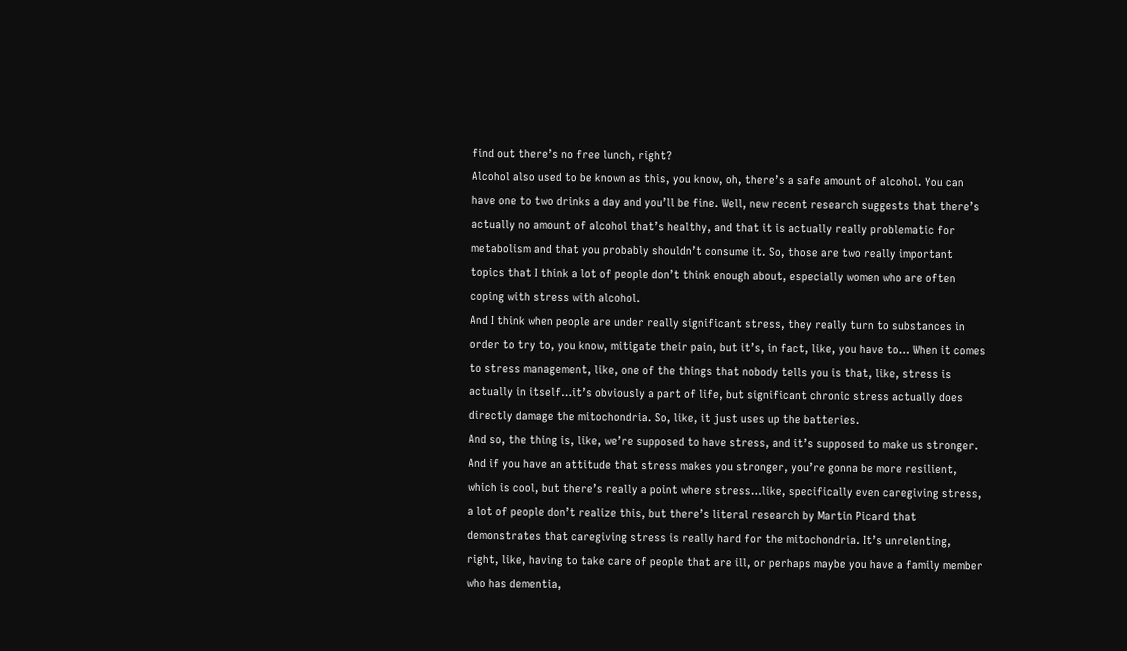find out there’s no free lunch, right?
Alcohol also used to be known as this, you know, oh, there’s a safe amount of alcohol. You can have one to two drinks a day and you’ll be fine. Well, new recent research suggests that there’s actually no amount of alcohol that’s healthy, and that it is actually really problematic for metabolism and that you probably shouldn’t consume it. So, those are two really important topics that I think a lot of people don’t think enough about, especially women who are often coping with stress with alcohol.
And I think when people are under really significant stress, they really turn to substances in order to try to, you know, mitigate their pain, but it’s, in fact, like, you have to… When it comes to stress management, like, one of the things that nobody tells you is that, like, stress is actually in itself…it’s obviously a part of life, but significant chronic stress actually does directly damage the mitochondria. So, like, it just uses up the batteries.
And so, the thing is, like, we’re supposed to have stress, and it’s supposed to make us stronger. And if you have an attitude that stress makes you stronger, you’re gonna be more resilient, which is cool, but there’s really a point where stress…like, specifically even caregiving stress, a lot of people don’t realize this, but there’s literal research by Martin Picard that demonstrates that caregiving stress is really hard for the mitochondria. It’s unrelenting, right, like, having to take care of people that are ill, or perhaps maybe you have a family member who has dementia,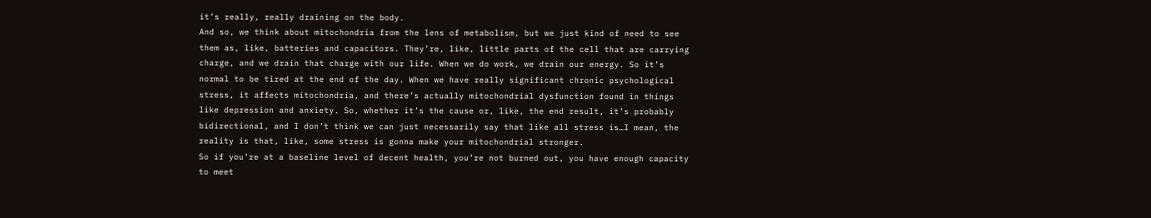it’s really, really draining on the body.
And so, we think about mitochondria from the lens of metabolism, but we just kind of need to see them as, like, batteries and capacitors. They’re, like, little parts of the cell that are carrying charge, and we drain that charge with our life. When we do work, we drain our energy. So it’s normal to be tired at the end of the day. When we have really significant chronic psychological stress, it affects mitochondria, and there’s actually mitochondrial dysfunction found in things like depression and anxiety. So, whether it’s the cause or, like, the end result, it’s probably bidirectional, and I don’t think we can just necessarily say that like all stress is…I mean, the reality is that, like, some stress is gonna make your mitochondrial stronger.
So if you’re at a baseline level of decent health, you’re not burned out, you have enough capacity to meet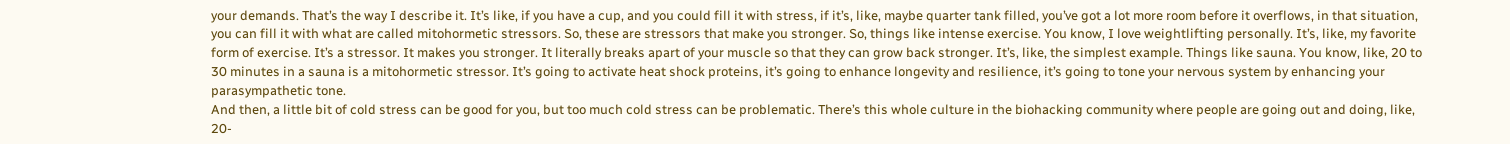your demands. That’s the way I describe it. It’s like, if you have a cup, and you could fill it with stress, if it’s, like, maybe quarter tank filled, you’ve got a lot more room before it overflows, in that situation, you can fill it with what are called mitohormetic stressors. So, these are stressors that make you stronger. So, things like intense exercise. You know, I love weightlifting personally. It’s, like, my favorite form of exercise. It’s a stressor. It makes you stronger. It literally breaks apart of your muscle so that they can grow back stronger. It’s, like, the simplest example. Things like sauna. You know, like, 20 to 30 minutes in a sauna is a mitohormetic stressor. It’s going to activate heat shock proteins, it’s going to enhance longevity and resilience, it’s going to tone your nervous system by enhancing your parasympathetic tone.
And then, a little bit of cold stress can be good for you, but too much cold stress can be problematic. There’s this whole culture in the biohacking community where people are going out and doing, like, 20-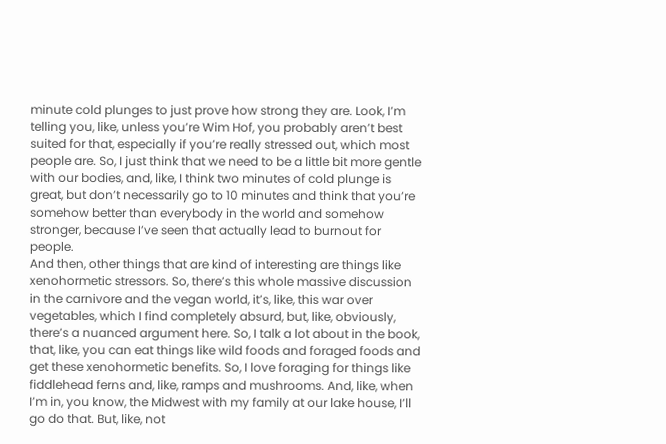minute cold plunges to just prove how strong they are. Look, I’m telling you, like, unless you’re Wim Hof, you probably aren’t best suited for that, especially if you’re really stressed out, which most people are. So, I just think that we need to be a little bit more gentle with our bodies, and, like, I think two minutes of cold plunge is great, but don’t necessarily go to 10 minutes and think that you’re somehow better than everybody in the world and somehow stronger, because I’ve seen that actually lead to burnout for people.
And then, other things that are kind of interesting are things like xenohormetic stressors. So, there’s this whole massive discussion in the carnivore and the vegan world, it’s, like, this war over vegetables, which I find completely absurd, but, like, obviously, there’s a nuanced argument here. So, I talk a lot about in the book, that, like, you can eat things like wild foods and foraged foods and get these xenohormetic benefits. So, I love foraging for things like fiddlehead ferns and, like, ramps and mushrooms. And, like, when I’m in, you know, the Midwest with my family at our lake house, I’ll go do that. But, like, not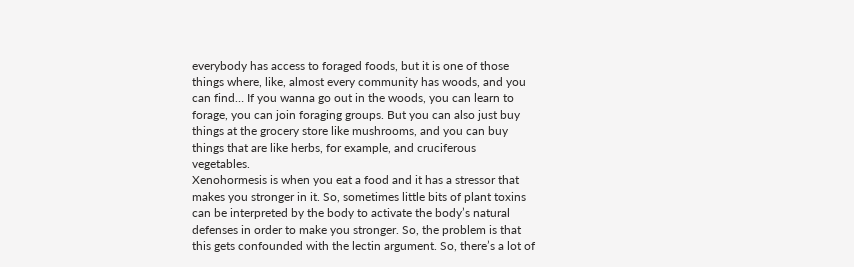everybody has access to foraged foods, but it is one of those things where, like, almost every community has woods, and you can find… If you wanna go out in the woods, you can learn to forage, you can join foraging groups. But you can also just buy things at the grocery store like mushrooms, and you can buy things that are like herbs, for example, and cruciferous vegetables.
Xenohormesis is when you eat a food and it has a stressor that makes you stronger in it. So, sometimes little bits of plant toxins can be interpreted by the body to activate the body’s natural defenses in order to make you stronger. So, the problem is that this gets confounded with the lectin argument. So, there’s a lot of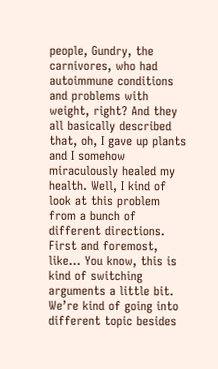people, Gundry, the carnivores, who had autoimmune conditions and problems with weight, right? And they all basically described that, oh, I gave up plants and I somehow miraculously healed my health. Well, I kind of look at this problem from a bunch of different directions. First and foremost, like… You know, this is kind of switching arguments a little bit. We’re kind of going into different topic besides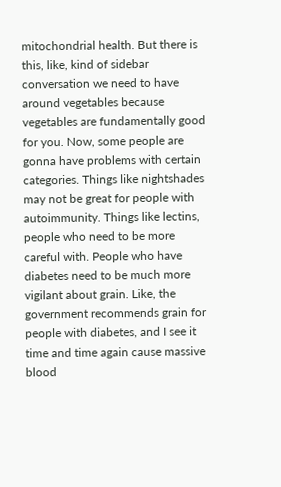mitochondrial health. But there is this, like, kind of sidebar conversation we need to have around vegetables because vegetables are fundamentally good for you. Now, some people are gonna have problems with certain categories. Things like nightshades may not be great for people with autoimmunity. Things like lectins, people who need to be more careful with. People who have diabetes need to be much more vigilant about grain. Like, the government recommends grain for people with diabetes, and I see it time and time again cause massive blood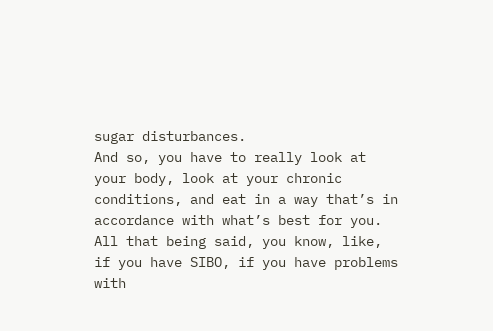sugar disturbances.
And so, you have to really look at your body, look at your chronic conditions, and eat in a way that’s in accordance with what’s best for you. All that being said, you know, like, if you have SIBO, if you have problems with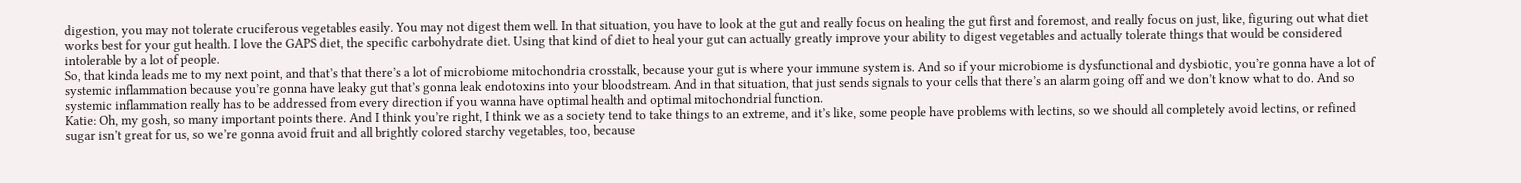digestion, you may not tolerate cruciferous vegetables easily. You may not digest them well. In that situation, you have to look at the gut and really focus on healing the gut first and foremost, and really focus on just, like, figuring out what diet works best for your gut health. I love the GAPS diet, the specific carbohydrate diet. Using that kind of diet to heal your gut can actually greatly improve your ability to digest vegetables and actually tolerate things that would be considered intolerable by a lot of people.
So, that kinda leads me to my next point, and that’s that there’s a lot of microbiome mitochondria crosstalk, because your gut is where your immune system is. And so if your microbiome is dysfunctional and dysbiotic, you’re gonna have a lot of systemic inflammation because you’re gonna have leaky gut that’s gonna leak endotoxins into your bloodstream. And in that situation, that just sends signals to your cells that there’s an alarm going off and we don’t know what to do. And so systemic inflammation really has to be addressed from every direction if you wanna have optimal health and optimal mitochondrial function.
Katie: Oh, my gosh, so many important points there. And I think you’re right, I think we as a society tend to take things to an extreme, and it’s like, some people have problems with lectins, so we should all completely avoid lectins, or refined sugar isn’t great for us, so we’re gonna avoid fruit and all brightly colored starchy vegetables, too, because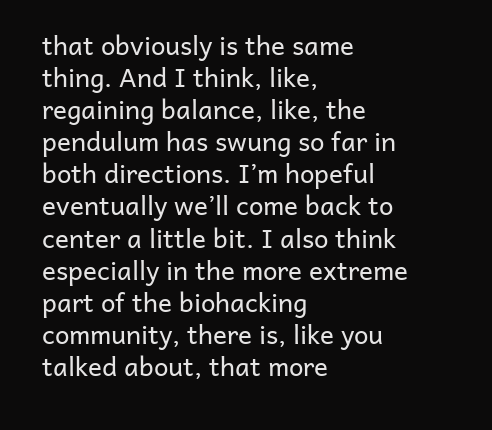that obviously is the same thing. And I think, like, regaining balance, like, the pendulum has swung so far in both directions. I’m hopeful eventually we’ll come back to center a little bit. I also think especially in the more extreme part of the biohacking community, there is, like you talked about, that more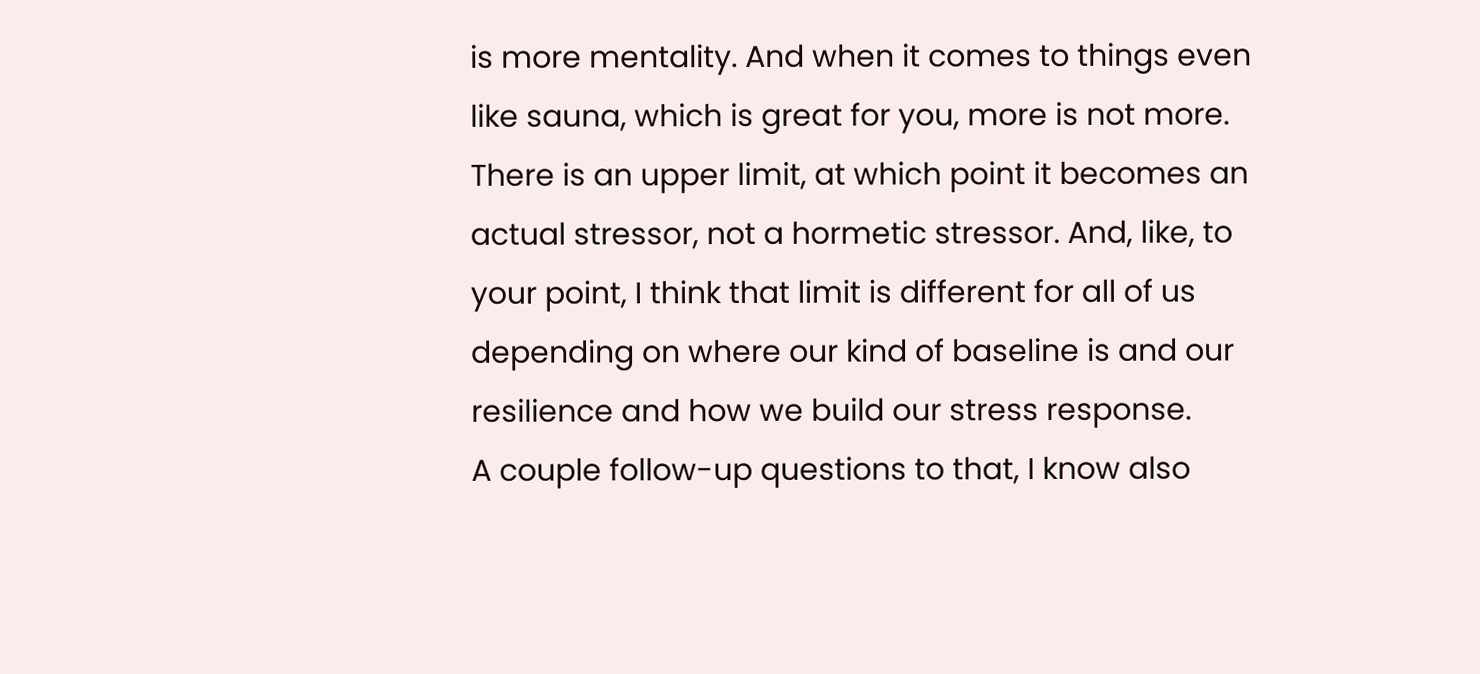is more mentality. And when it comes to things even like sauna, which is great for you, more is not more. There is an upper limit, at which point it becomes an actual stressor, not a hormetic stressor. And, like, to your point, I think that limit is different for all of us depending on where our kind of baseline is and our resilience and how we build our stress response.
A couple follow-up questions to that, I know also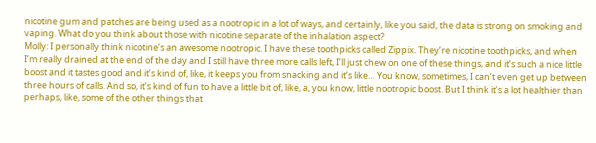nicotine gum and patches are being used as a nootropic in a lot of ways, and certainly, like you said, the data is strong on smoking and vaping. What do you think about those with nicotine separate of the inhalation aspect?
Molly: I personally think nicotine’s an awesome nootropic. I have these toothpicks called Zippix. They’re nicotine toothpicks, and when I’m really drained at the end of the day and I still have three more calls left, I’ll just chew on one of these things, and it’s such a nice little boost and it tastes good and it’s kind of, like, it keeps you from snacking and it’s like… You know, sometimes, I can’t even get up between three hours of calls. And so, it’s kind of fun to have a little bit of, like, a, you know, little nootropic boost. But I think it’s a lot healthier than perhaps, like, some of the other things that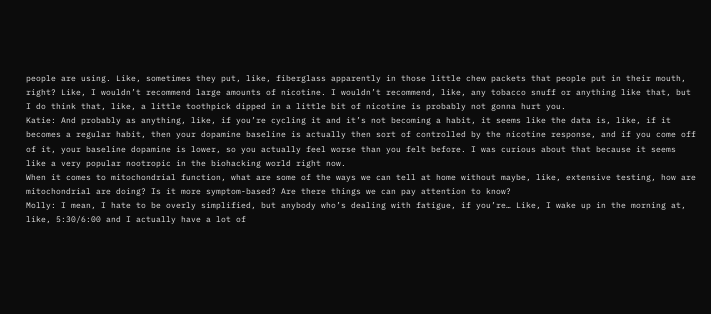people are using. Like, sometimes they put, like, fiberglass apparently in those little chew packets that people put in their mouth, right? Like, I wouldn’t recommend large amounts of nicotine. I wouldn’t recommend, like, any tobacco snuff or anything like that, but I do think that, like, a little toothpick dipped in a little bit of nicotine is probably not gonna hurt you.
Katie: And probably as anything, like, if you’re cycling it and it’s not becoming a habit, it seems like the data is, like, if it becomes a regular habit, then your dopamine baseline is actually then sort of controlled by the nicotine response, and if you come off of it, your baseline dopamine is lower, so you actually feel worse than you felt before. I was curious about that because it seems like a very popular nootropic in the biohacking world right now.
When it comes to mitochondrial function, what are some of the ways we can tell at home without maybe, like, extensive testing, how are mitochondrial are doing? Is it more symptom-based? Are there things we can pay attention to know?
Molly: I mean, I hate to be overly simplified, but anybody who’s dealing with fatigue, if you’re… Like, I wake up in the morning at, like, 5:30/6:00 and I actually have a lot of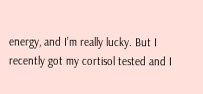energy, and I’m really lucky. But I recently got my cortisol tested and I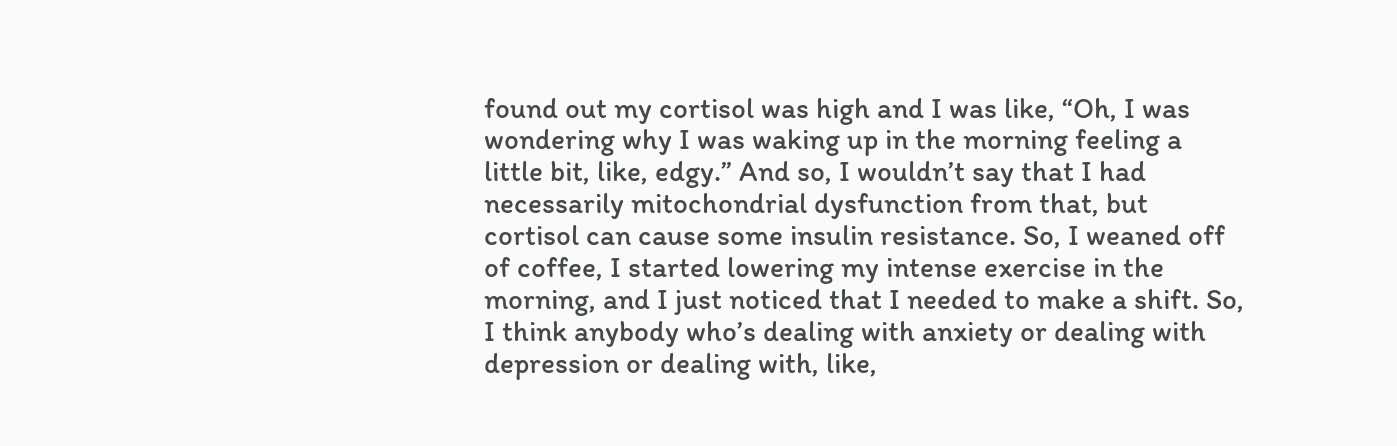found out my cortisol was high and I was like, “Oh, I was wondering why I was waking up in the morning feeling a little bit, like, edgy.” And so, I wouldn’t say that I had necessarily mitochondrial dysfunction from that, but cortisol can cause some insulin resistance. So, I weaned off of coffee, I started lowering my intense exercise in the morning, and I just noticed that I needed to make a shift. So, I think anybody who’s dealing with anxiety or dealing with depression or dealing with, like,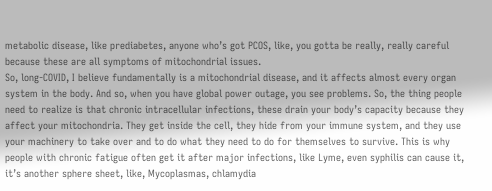metabolic disease, like prediabetes, anyone who’s got PCOS, like, you gotta be really, really careful because these are all symptoms of mitochondrial issues.
So, long-COVID, I believe fundamentally is a mitochondrial disease, and it affects almost every organ system in the body. And so, when you have global power outage, you see problems. So, the thing people need to realize is that chronic intracellular infections, these drain your body’s capacity because they affect your mitochondria. They get inside the cell, they hide from your immune system, and they use your machinery to take over and to do what they need to do for themselves to survive. This is why people with chronic fatigue often get it after major infections, like Lyme, even syphilis can cause it, it’s another sphere sheet, like, Mycoplasmas, chlamydia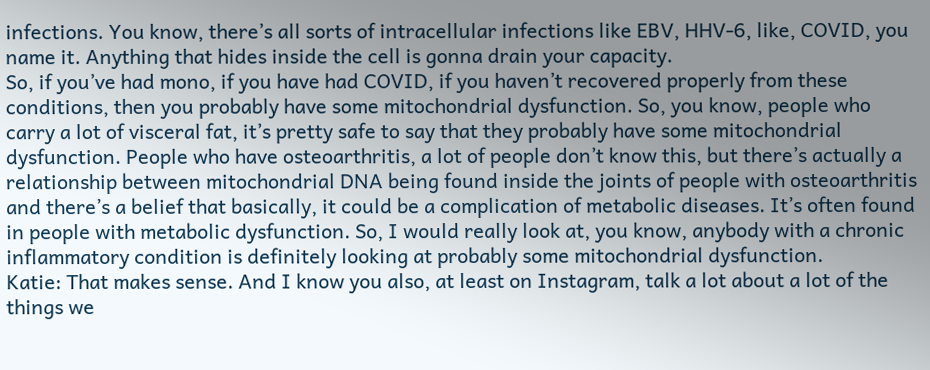infections. You know, there’s all sorts of intracellular infections like EBV, HHV-6, like, COVID, you name it. Anything that hides inside the cell is gonna drain your capacity.
So, if you’ve had mono, if you have had COVID, if you haven’t recovered properly from these conditions, then you probably have some mitochondrial dysfunction. So, you know, people who carry a lot of visceral fat, it’s pretty safe to say that they probably have some mitochondrial dysfunction. People who have osteoarthritis, a lot of people don’t know this, but there’s actually a relationship between mitochondrial DNA being found inside the joints of people with osteoarthritis and there’s a belief that basically, it could be a complication of metabolic diseases. It’s often found in people with metabolic dysfunction. So, I would really look at, you know, anybody with a chronic inflammatory condition is definitely looking at probably some mitochondrial dysfunction.
Katie: That makes sense. And I know you also, at least on Instagram, talk a lot about a lot of the things we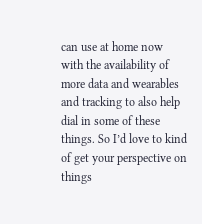can use at home now with the availability of more data and wearables and tracking to also help dial in some of these things. So I’d love to kind of get your perspective on things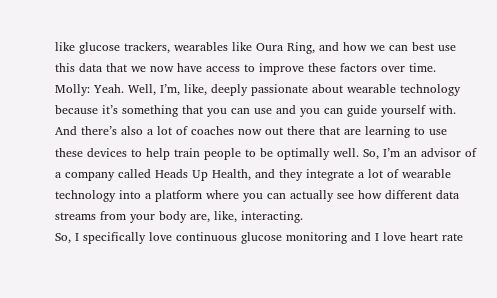like glucose trackers, wearables like Oura Ring, and how we can best use this data that we now have access to improve these factors over time.
Molly: Yeah. Well, I’m, like, deeply passionate about wearable technology because it’s something that you can use and you can guide yourself with. And there’s also a lot of coaches now out there that are learning to use these devices to help train people to be optimally well. So, I’m an advisor of a company called Heads Up Health, and they integrate a lot of wearable technology into a platform where you can actually see how different data streams from your body are, like, interacting.
So, I specifically love continuous glucose monitoring and I love heart rate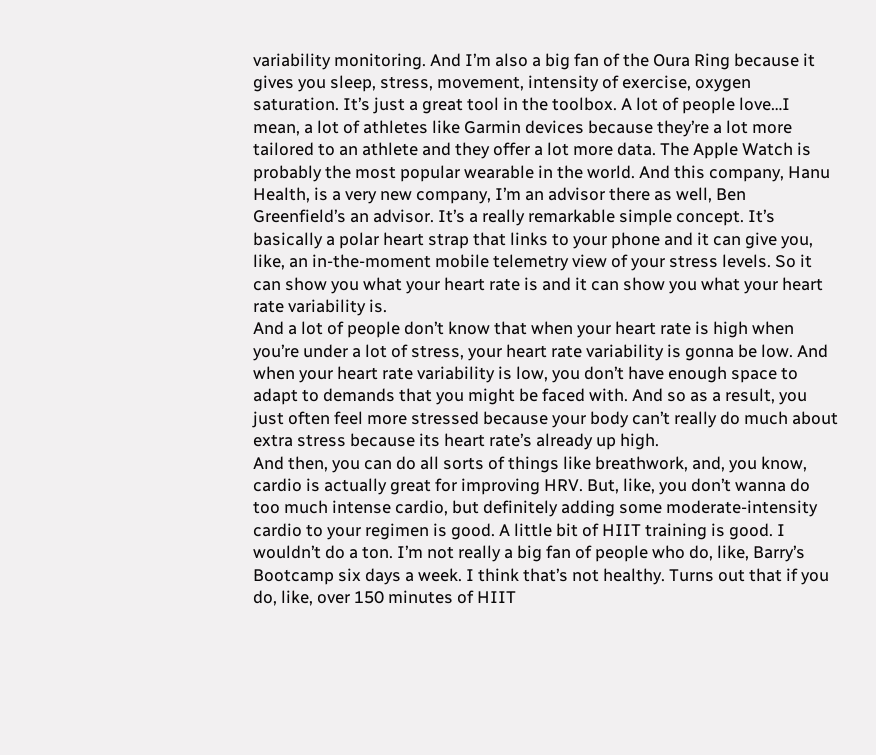variability monitoring. And I’m also a big fan of the Oura Ring because it gives you sleep, stress, movement, intensity of exercise, oxygen saturation. It’s just a great tool in the toolbox. A lot of people love…I mean, a lot of athletes like Garmin devices because they’re a lot more tailored to an athlete and they offer a lot more data. The Apple Watch is probably the most popular wearable in the world. And this company, Hanu Health, is a very new company, I’m an advisor there as well, Ben Greenfield’s an advisor. It’s a really remarkable simple concept. It’s basically a polar heart strap that links to your phone and it can give you, like, an in-the-moment mobile telemetry view of your stress levels. So it can show you what your heart rate is and it can show you what your heart rate variability is.
And a lot of people don’t know that when your heart rate is high when you’re under a lot of stress, your heart rate variability is gonna be low. And when your heart rate variability is low, you don’t have enough space to adapt to demands that you might be faced with. And so as a result, you just often feel more stressed because your body can’t really do much about extra stress because its heart rate’s already up high.
And then, you can do all sorts of things like breathwork, and, you know, cardio is actually great for improving HRV. But, like, you don’t wanna do too much intense cardio, but definitely adding some moderate-intensity cardio to your regimen is good. A little bit of HIIT training is good. I wouldn’t do a ton. I’m not really a big fan of people who do, like, Barry’s Bootcamp six days a week. I think that’s not healthy. Turns out that if you do, like, over 150 minutes of HIIT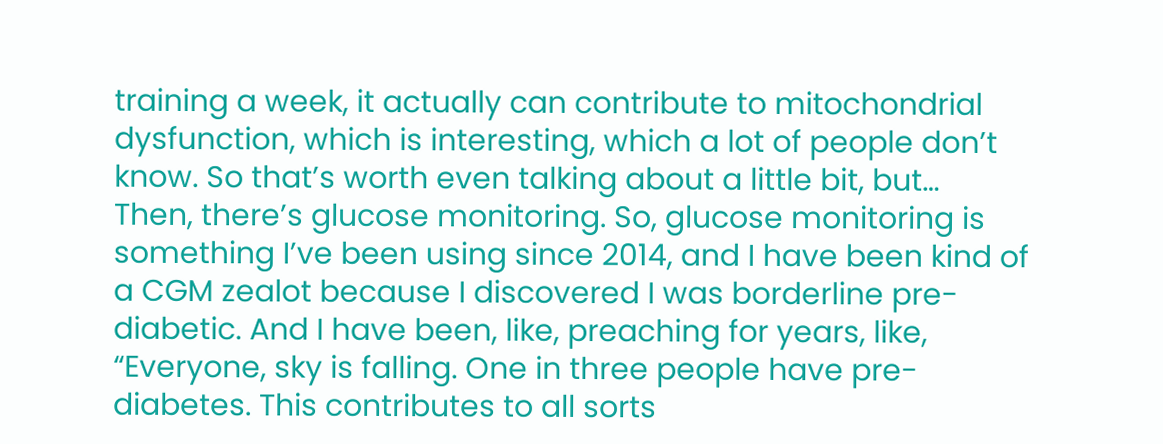training a week, it actually can contribute to mitochondrial dysfunction, which is interesting, which a lot of people don’t know. So that’s worth even talking about a little bit, but…
Then, there’s glucose monitoring. So, glucose monitoring is something I’ve been using since 2014, and I have been kind of a CGM zealot because I discovered I was borderline pre-diabetic. And I have been, like, preaching for years, like, “Everyone, sky is falling. One in three people have pre-diabetes. This contributes to all sorts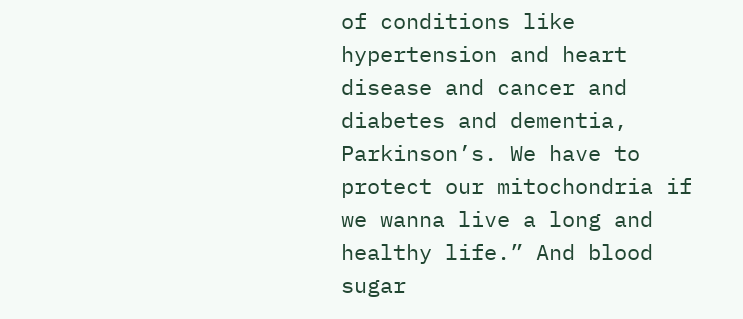of conditions like hypertension and heart disease and cancer and diabetes and dementia, Parkinson’s. We have to protect our mitochondria if we wanna live a long and healthy life.” And blood sugar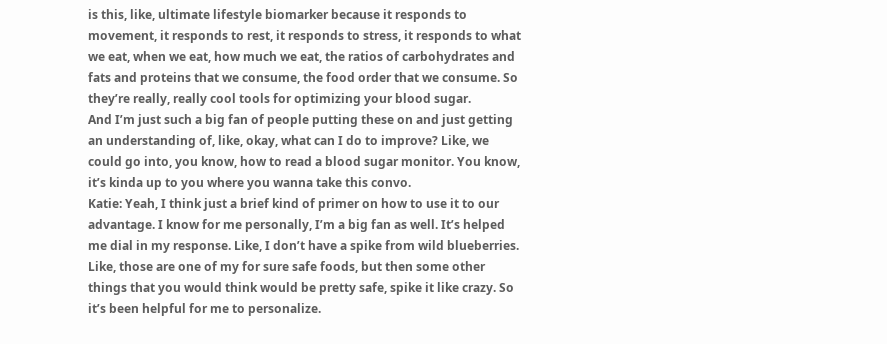is this, like, ultimate lifestyle biomarker because it responds to movement, it responds to rest, it responds to stress, it responds to what we eat, when we eat, how much we eat, the ratios of carbohydrates and fats and proteins that we consume, the food order that we consume. So they’re really, really cool tools for optimizing your blood sugar.
And I’m just such a big fan of people putting these on and just getting an understanding of, like, okay, what can I do to improve? Like, we could go into, you know, how to read a blood sugar monitor. You know, it’s kinda up to you where you wanna take this convo.
Katie: Yeah, I think just a brief kind of primer on how to use it to our advantage. I know for me personally, I’m a big fan as well. It’s helped me dial in my response. Like, I don’t have a spike from wild blueberries. Like, those are one of my for sure safe foods, but then some other things that you would think would be pretty safe, spike it like crazy. So it’s been helpful for me to personalize.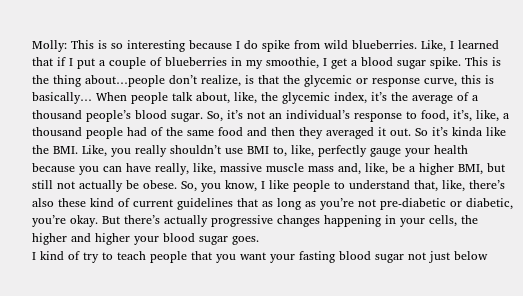Molly: This is so interesting because I do spike from wild blueberries. Like, I learned that if I put a couple of blueberries in my smoothie, I get a blood sugar spike. This is the thing about…people don’t realize, is that the glycemic or response curve, this is basically… When people talk about, like, the glycemic index, it’s the average of a thousand people’s blood sugar. So, it’s not an individual’s response to food, it’s, like, a thousand people had of the same food and then they averaged it out. So it’s kinda like the BMI. Like, you really shouldn’t use BMI to, like, perfectly gauge your health because you can have really, like, massive muscle mass and, like, be a higher BMI, but still not actually be obese. So, you know, I like people to understand that, like, there’s also these kind of current guidelines that as long as you’re not pre-diabetic or diabetic, you’re okay. But there’s actually progressive changes happening in your cells, the higher and higher your blood sugar goes.
I kind of try to teach people that you want your fasting blood sugar not just below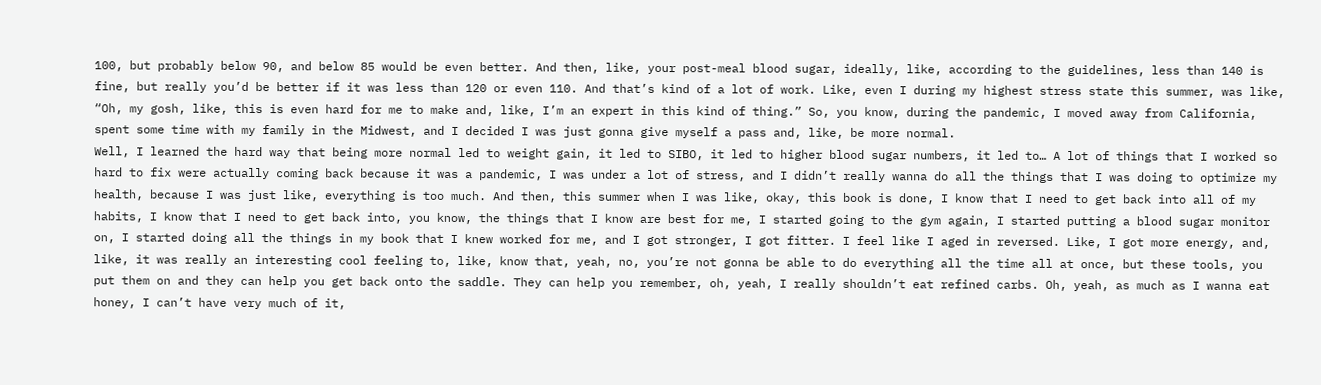100, but probably below 90, and below 85 would be even better. And then, like, your post-meal blood sugar, ideally, like, according to the guidelines, less than 140 is fine, but really you’d be better if it was less than 120 or even 110. And that’s kind of a lot of work. Like, even I during my highest stress state this summer, was like, “Oh, my gosh, like, this is even hard for me to make and, like, I’m an expert in this kind of thing.” So, you know, during the pandemic, I moved away from California, spent some time with my family in the Midwest, and I decided I was just gonna give myself a pass and, like, be more normal.
Well, I learned the hard way that being more normal led to weight gain, it led to SIBO, it led to higher blood sugar numbers, it led to… A lot of things that I worked so hard to fix were actually coming back because it was a pandemic, I was under a lot of stress, and I didn’t really wanna do all the things that I was doing to optimize my health, because I was just like, everything is too much. And then, this summer when I was like, okay, this book is done, I know that I need to get back into all of my habits, I know that I need to get back into, you know, the things that I know are best for me, I started going to the gym again, I started putting a blood sugar monitor on, I started doing all the things in my book that I knew worked for me, and I got stronger, I got fitter. I feel like I aged in reversed. Like, I got more energy, and, like, it was really an interesting cool feeling to, like, know that, yeah, no, you’re not gonna be able to do everything all the time all at once, but these tools, you put them on and they can help you get back onto the saddle. They can help you remember, oh, yeah, I really shouldn’t eat refined carbs. Oh, yeah, as much as I wanna eat honey, I can’t have very much of it,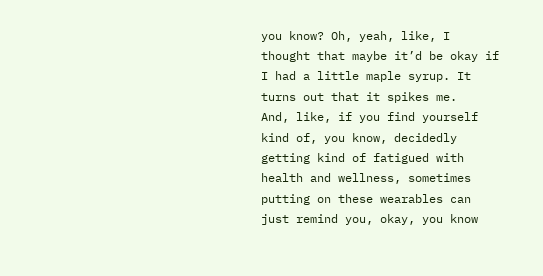you know? Oh, yeah, like, I thought that maybe it’d be okay if I had a little maple syrup. It turns out that it spikes me.
And, like, if you find yourself kind of, you know, decidedly getting kind of fatigued with health and wellness, sometimes putting on these wearables can just remind you, okay, you know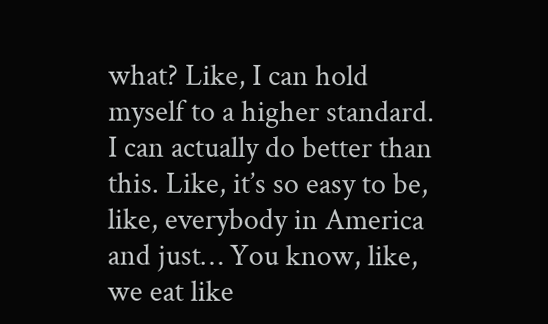what? Like, I can hold myself to a higher standard. I can actually do better than this. Like, it’s so easy to be, like, everybody in America and just… You know, like, we eat like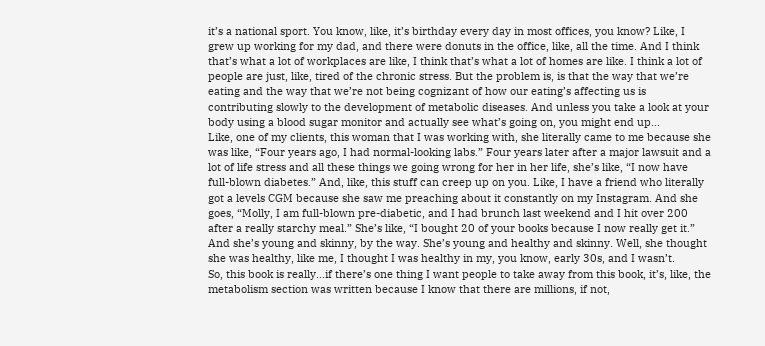it’s a national sport. You know, like, it’s birthday every day in most offices, you know? Like, I grew up working for my dad, and there were donuts in the office, like, all the time. And I think that’s what a lot of workplaces are like, I think that’s what a lot of homes are like. I think a lot of people are just, like, tired of the chronic stress. But the problem is, is that the way that we’re eating and the way that we’re not being cognizant of how our eating’s affecting us is contributing slowly to the development of metabolic diseases. And unless you take a look at your body using a blood sugar monitor and actually see what’s going on, you might end up…
Like, one of my clients, this woman that I was working with, she literally came to me because she was like, “Four years ago, I had normal-looking labs.” Four years later after a major lawsuit and a lot of life stress and all these things we going wrong for her in her life, she’s like, “I now have full-blown diabetes.” And, like, this stuff can creep up on you. Like, I have a friend who literally got a levels CGM because she saw me preaching about it constantly on my Instagram. And she goes, “Molly, I am full-blown pre-diabetic, and I had brunch last weekend and I hit over 200 after a really starchy meal.” She’s like, “I bought 20 of your books because I now really get it.” And she’s young and skinny, by the way. She’s young and healthy and skinny. Well, she thought she was healthy, like me, I thought I was healthy in my, you know, early 30s, and I wasn’t.
So, this book is really…if there’s one thing I want people to take away from this book, it’s, like, the metabolism section was written because I know that there are millions, if not,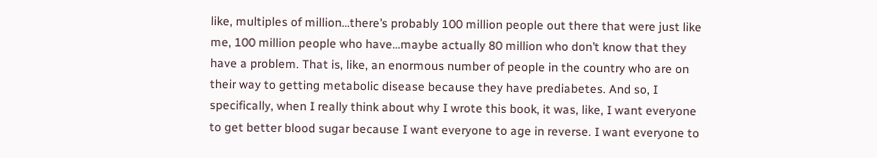like, multiples of million…there’s probably 100 million people out there that were just like me, 100 million people who have…maybe actually 80 million who don’t know that they have a problem. That is, like, an enormous number of people in the country who are on their way to getting metabolic disease because they have prediabetes. And so, I specifically, when I really think about why I wrote this book, it was, like, I want everyone to get better blood sugar because I want everyone to age in reverse. I want everyone to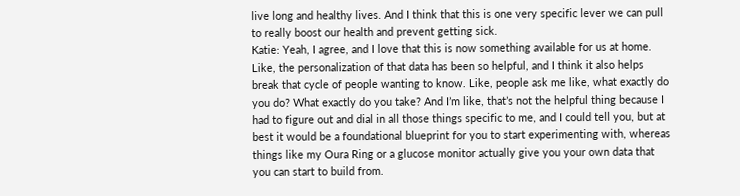live long and healthy lives. And I think that this is one very specific lever we can pull to really boost our health and prevent getting sick.
Katie: Yeah, I agree, and I love that this is now something available for us at home. Like, the personalization of that data has been so helpful, and I think it also helps break that cycle of people wanting to know. Like, people ask me like, what exactly do you do? What exactly do you take? And I’m like, that’s not the helpful thing because I had to figure out and dial in all those things specific to me, and I could tell you, but at best it would be a foundational blueprint for you to start experimenting with, whereas things like my Oura Ring or a glucose monitor actually give you your own data that you can start to build from.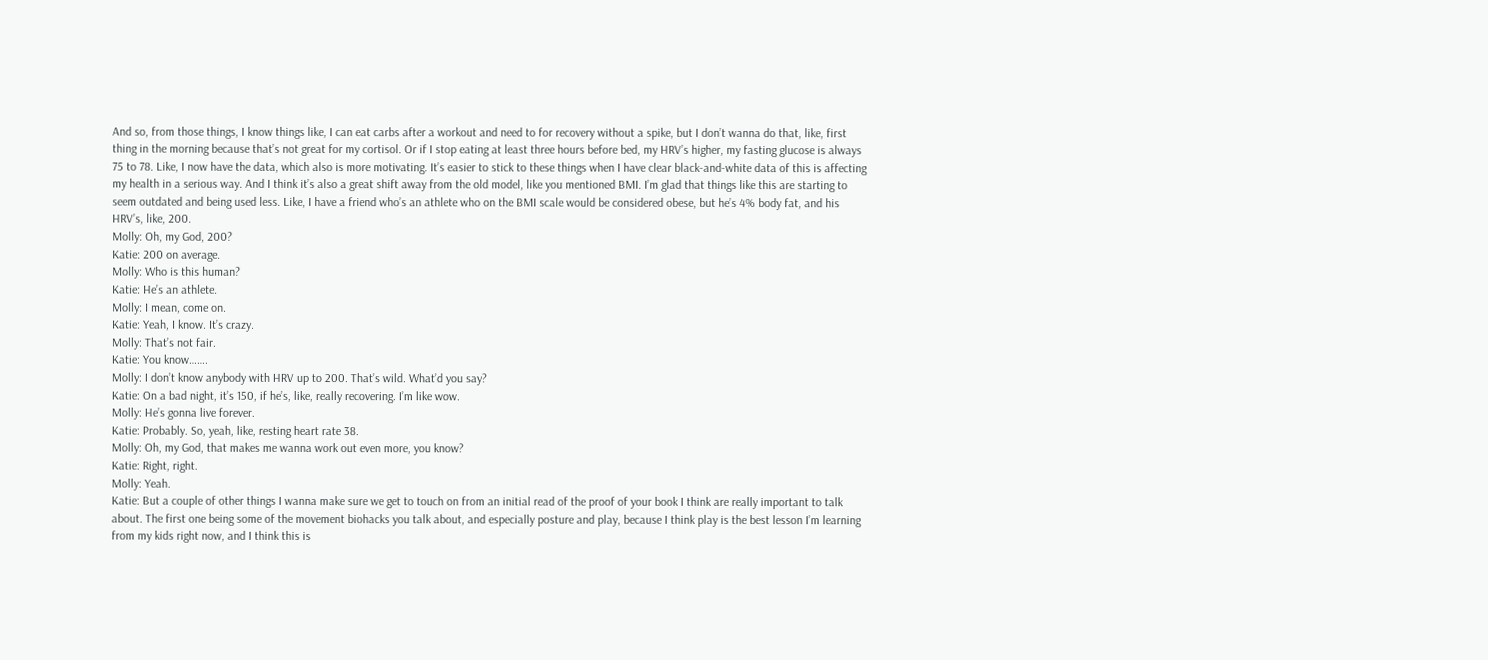And so, from those things, I know things like, I can eat carbs after a workout and need to for recovery without a spike, but I don’t wanna do that, like, first thing in the morning because that’s not great for my cortisol. Or if I stop eating at least three hours before bed, my HRV’s higher, my fasting glucose is always 75 to 78. Like, I now have the data, which also is more motivating. It’s easier to stick to these things when I have clear black-and-white data of this is affecting my health in a serious way. And I think it’s also a great shift away from the old model, like you mentioned BMI. I’m glad that things like this are starting to seem outdated and being used less. Like, I have a friend who’s an athlete who on the BMI scale would be considered obese, but he’s 4% body fat, and his HRV’s, like, 200.
Molly: Oh, my God, 200?
Katie: 200 on average.
Molly: Who is this human?
Katie: He’s an athlete.
Molly: I mean, come on.
Katie: Yeah, I know. It’s crazy.
Molly: That’s not fair.
Katie: You know…….
Molly: I don’t know anybody with HRV up to 200. That’s wild. What’d you say?
Katie: On a bad night, it’s 150, if he’s, like, really recovering. I’m like wow.
Molly: He’s gonna live forever.
Katie: Probably. So, yeah, like, resting heart rate 38.
Molly: Oh, my God, that makes me wanna work out even more, you know?
Katie: Right, right.
Molly: Yeah.
Katie: But a couple of other things I wanna make sure we get to touch on from an initial read of the proof of your book I think are really important to talk about. The first one being some of the movement biohacks you talk about, and especially posture and play, because I think play is the best lesson I’m learning from my kids right now, and I think this is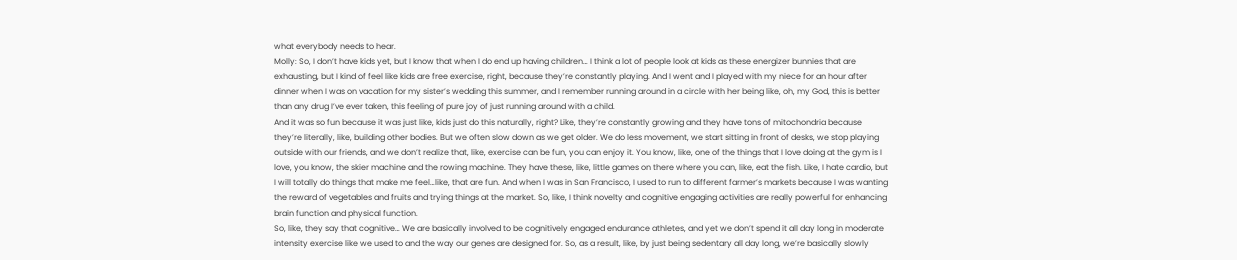what everybody needs to hear.
Molly: So, I don’t have kids yet, but I know that when I do end up having children… I think a lot of people look at kids as these energizer bunnies that are exhausting, but I kind of feel like kids are free exercise, right, because they’re constantly playing. And I went and I played with my niece for an hour after dinner when I was on vacation for my sister’s wedding this summer, and I remember running around in a circle with her being like, oh, my God, this is better than any drug I’ve ever taken, this feeling of pure joy of just running around with a child.
And it was so fun because it was just like, kids just do this naturally, right? Like, they’re constantly growing and they have tons of mitochondria because they’re literally, like, building other bodies. But we often slow down as we get older. We do less movement, we start sitting in front of desks, we stop playing outside with our friends, and we don’t realize that, like, exercise can be fun, you can enjoy it. You know, like, one of the things that I love doing at the gym is I love, you know, the skier machine and the rowing machine. They have these, like, little games on there where you can, like, eat the fish. Like, I hate cardio, but I will totally do things that make me feel…like, that are fun. And when I was in San Francisco, I used to run to different farmer’s markets because I was wanting the reward of vegetables and fruits and trying things at the market. So, like, I think novelty and cognitive engaging activities are really powerful for enhancing brain function and physical function.
So, like, they say that cognitive… We are basically involved to be cognitively engaged endurance athletes, and yet we don’t spend it all day long in moderate intensity exercise like we used to and the way our genes are designed for. So, as a result, like, by just being sedentary all day long, we’re basically slowly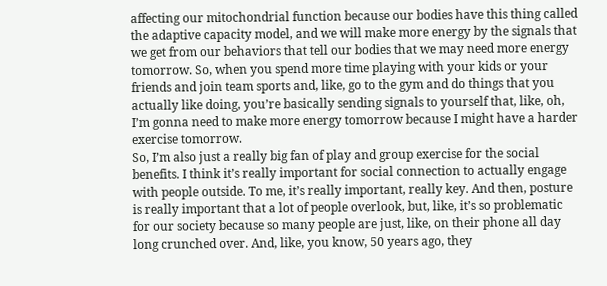affecting our mitochondrial function because our bodies have this thing called the adaptive capacity model, and we will make more energy by the signals that we get from our behaviors that tell our bodies that we may need more energy tomorrow. So, when you spend more time playing with your kids or your friends and join team sports and, like, go to the gym and do things that you actually like doing, you’re basically sending signals to yourself that, like, oh, I’m gonna need to make more energy tomorrow because I might have a harder exercise tomorrow.
So, I’m also just a really big fan of play and group exercise for the social benefits. I think it’s really important for social connection to actually engage with people outside. To me, it’s really important, really key. And then, posture is really important that a lot of people overlook, but, like, it’s so problematic for our society because so many people are just, like, on their phone all day long crunched over. And, like, you know, 50 years ago, they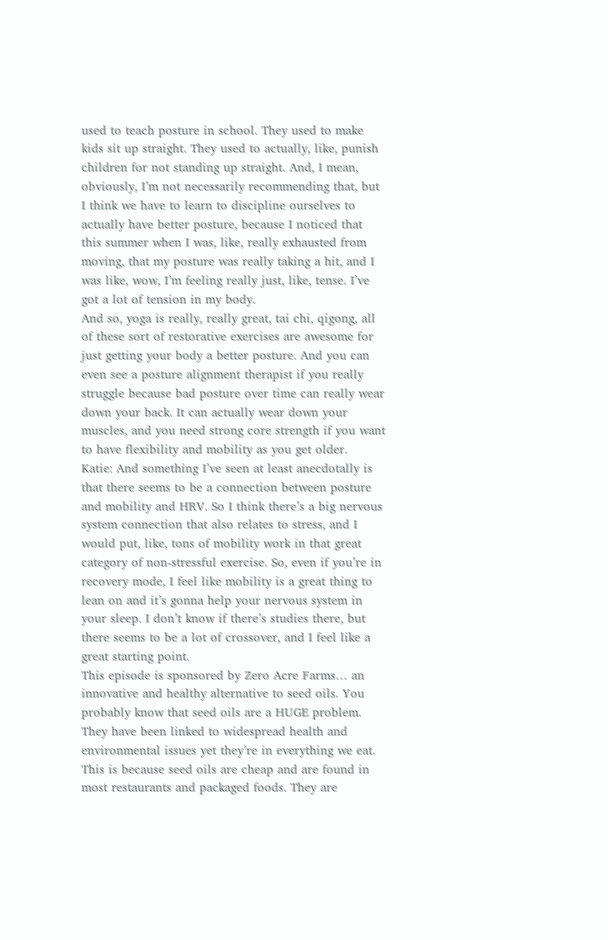used to teach posture in school. They used to make kids sit up straight. They used to actually, like, punish children for not standing up straight. And, I mean, obviously, I’m not necessarily recommending that, but I think we have to learn to discipline ourselves to actually have better posture, because I noticed that this summer when I was, like, really exhausted from moving, that my posture was really taking a hit, and I was like, wow, I’m feeling really just, like, tense. I’ve got a lot of tension in my body.
And so, yoga is really, really great, tai chi, qigong, all of these sort of restorative exercises are awesome for just getting your body a better posture. And you can even see a posture alignment therapist if you really struggle because bad posture over time can really wear down your back. It can actually wear down your muscles, and you need strong core strength if you want to have flexibility and mobility as you get older.
Katie: And something I’ve seen at least anecdotally is that there seems to be a connection between posture and mobility and HRV. So I think there’s a big nervous system connection that also relates to stress, and I would put, like, tons of mobility work in that great category of non-stressful exercise. So, even if you’re in recovery mode, I feel like mobility is a great thing to lean on and it’s gonna help your nervous system in your sleep. I don’t know if there’s studies there, but there seems to be a lot of crossover, and I feel like a great starting point.
This episode is sponsored by Zero Acre Farms… an innovative and healthy alternative to seed oils. You probably know that seed oils are a HUGE problem. They have been linked to widespread health and environmental issues yet they’re in everything we eat. This is because seed oils are cheap and are found in most restaurants and packaged foods. They are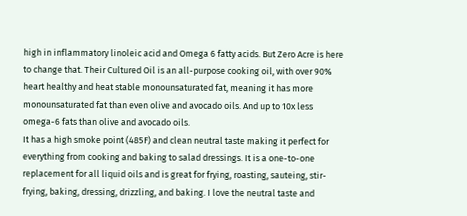high in inflammatory linoleic acid and Omega 6 fatty acids. But Zero Acre is here to change that. Their Cultured Oil is an all-purpose cooking oil, with over 90% heart healthy and heat stable monounsaturated fat, meaning it has more monounsaturated fat than even olive and avocado oils. And up to 10x less omega-6 fats than olive and avocado oils.
It has a high smoke point (485F) and clean neutral taste making it perfect for everything from cooking and baking to salad dressings. It is a one-to-one replacement for all liquid oils and is great for frying, roasting, sauteing, stir-frying, baking, dressing, drizzling, and baking. I love the neutral taste and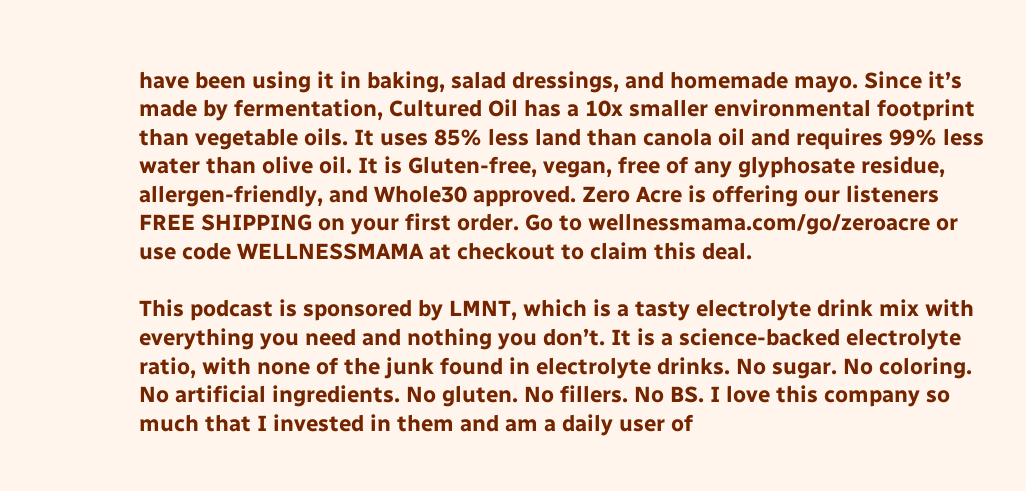have been using it in baking, salad dressings, and homemade mayo. Since it’s made by fermentation, Cultured Oil has a 10x smaller environmental footprint than vegetable oils. It uses 85% less land than canola oil and requires 99% less water than olive oil. It is Gluten-free, vegan, free of any glyphosate residue, allergen-friendly, and Whole30 approved. Zero Acre is offering our listeners FREE SHIPPING on your first order. Go to wellnessmama.com/go/zeroacre or use code WELLNESSMAMA at checkout to claim this deal.

This podcast is sponsored by LMNT, which is a tasty electrolyte drink mix with everything you need and nothing you don’t. It is a science-backed electrolyte ratio, with none of the junk found in electrolyte drinks. No sugar. No coloring. No artificial ingredients. No gluten. No fillers. No BS. I love this company so much that I invested in them and am a daily user of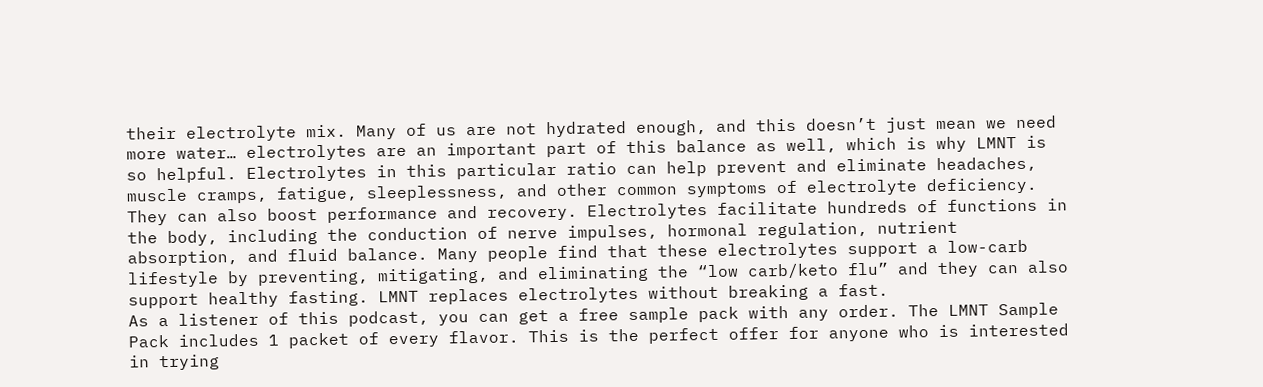their electrolyte mix. Many of us are not hydrated enough, and this doesn’t just mean we need more water… electrolytes are an important part of this balance as well, which is why LMNT is so helpful. Electrolytes in this particular ratio can help prevent and eliminate headaches, muscle cramps, fatigue, sleeplessness, and other common symptoms of electrolyte deficiency. They can also boost performance and recovery. Electrolytes facilitate hundreds of functions in the body, including the conduction of nerve impulses, hormonal regulation, nutrient absorption, and fluid balance. Many people find that these electrolytes support a low-carb lifestyle by preventing, mitigating, and eliminating the “low carb/keto flu” and they can also support healthy fasting. LMNT replaces electrolytes without breaking a fast.
As a listener of this podcast, you can get a free sample pack with any order. The LMNT Sample Pack includes 1 packet of every flavor. This is the perfect offer for anyone who is interested in trying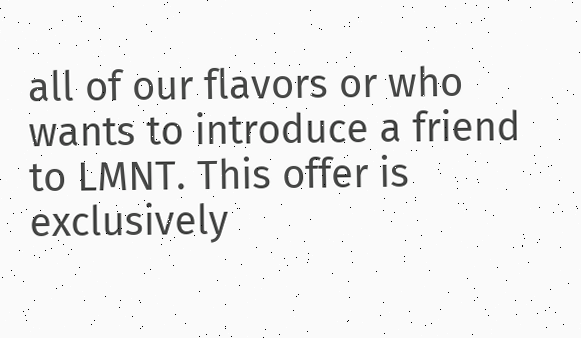all of our flavors or who wants to introduce a friend to LMNT. This offer is exclusively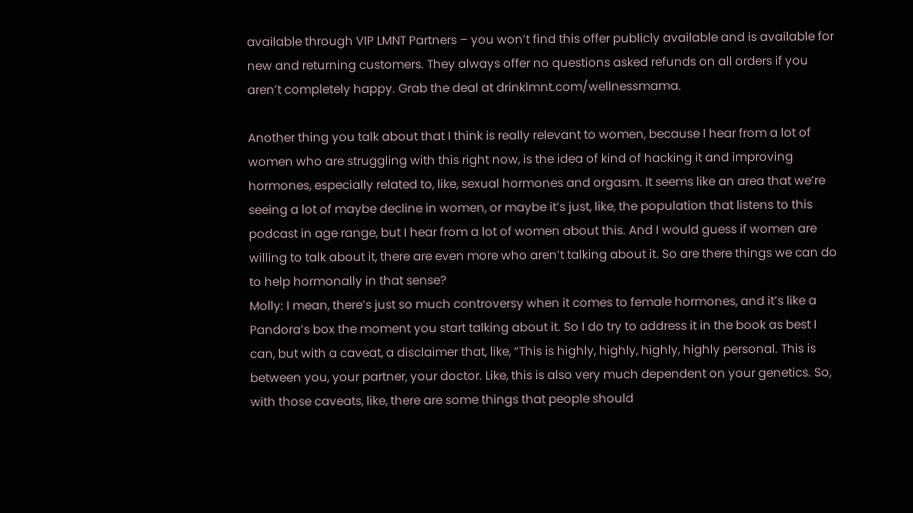available through VIP LMNT Partners – you won’t find this offer publicly available and is available for new and returning customers. They always offer no questions asked refunds on all orders if you aren’t completely happy. Grab the deal at drinklmnt.com/wellnessmama.

Another thing you talk about that I think is really relevant to women, because I hear from a lot of women who are struggling with this right now, is the idea of kind of hacking it and improving hormones, especially related to, like, sexual hormones and orgasm. It seems like an area that we’re seeing a lot of maybe decline in women, or maybe it’s just, like, the population that listens to this podcast in age range, but I hear from a lot of women about this. And I would guess if women are willing to talk about it, there are even more who aren’t talking about it. So are there things we can do to help hormonally in that sense?
Molly: I mean, there’s just so much controversy when it comes to female hormones, and it’s like a Pandora’s box the moment you start talking about it. So I do try to address it in the book as best I can, but with a caveat, a disclaimer that, like, “This is highly, highly, highly, highly personal. This is between you, your partner, your doctor. Like, this is also very much dependent on your genetics. So, with those caveats, like, there are some things that people should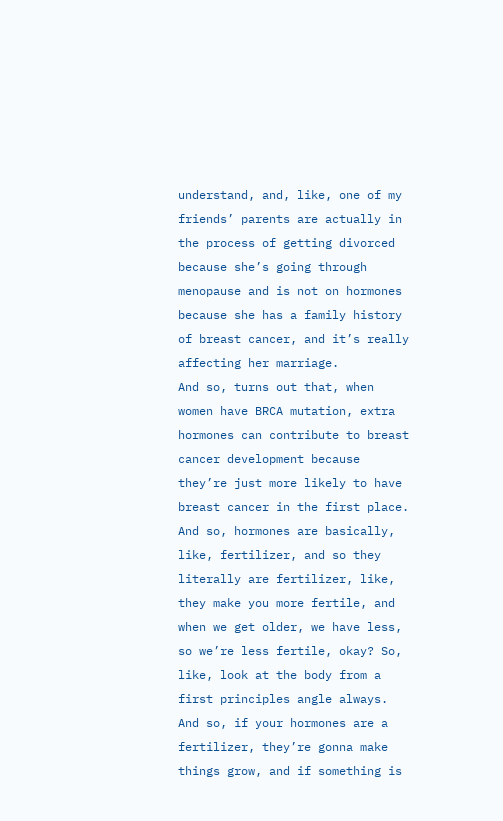understand, and, like, one of my friends’ parents are actually in the process of getting divorced because she’s going through menopause and is not on hormones because she has a family history of breast cancer, and it’s really affecting her marriage.
And so, turns out that, when women have BRCA mutation, extra hormones can contribute to breast cancer development because they’re just more likely to have breast cancer in the first place. And so, hormones are basically, like, fertilizer, and so they literally are fertilizer, like, they make you more fertile, and when we get older, we have less, so we’re less fertile, okay? So, like, look at the body from a first principles angle always. And so, if your hormones are a fertilizer, they’re gonna make things grow, and if something is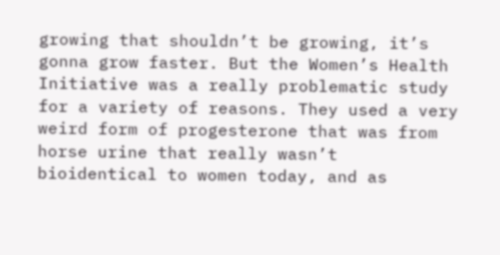growing that shouldn’t be growing, it’s gonna grow faster. But the Women’s Health Initiative was a really problematic study for a variety of reasons. They used a very weird form of progesterone that was from horse urine that really wasn’t bioidentical to women today, and as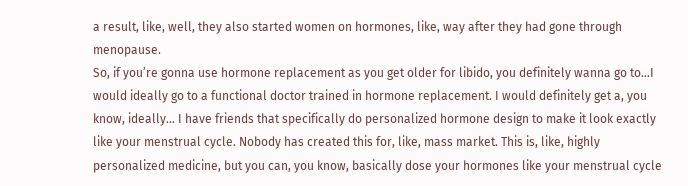a result, like, well, they also started women on hormones, like, way after they had gone through menopause.
So, if you’re gonna use hormone replacement as you get older for libido, you definitely wanna go to…I would ideally go to a functional doctor trained in hormone replacement. I would definitely get a, you know, ideally… I have friends that specifically do personalized hormone design to make it look exactly like your menstrual cycle. Nobody has created this for, like, mass market. This is, like, highly personalized medicine, but you can, you know, basically dose your hormones like your menstrual cycle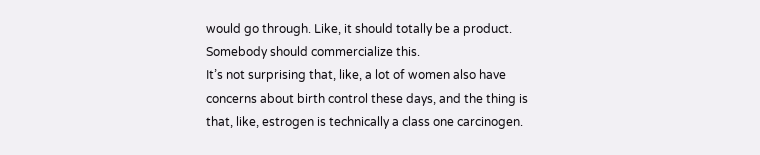would go through. Like, it should totally be a product. Somebody should commercialize this.
It’s not surprising that, like, a lot of women also have concerns about birth control these days, and the thing is that, like, estrogen is technically a class one carcinogen.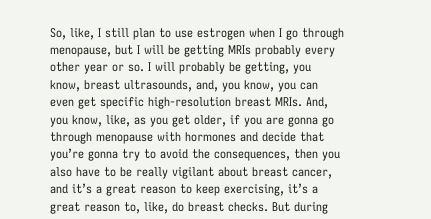So, like, I still plan to use estrogen when I go through menopause, but I will be getting MRIs probably every other year or so. I will probably be getting, you know, breast ultrasounds, and, you know, you can even get specific high-resolution breast MRIs. And, you know, like, as you get older, if you are gonna go through menopause with hormones and decide that you’re gonna try to avoid the consequences, then you also have to be really vigilant about breast cancer, and it’s a great reason to keep exercising, it’s a great reason to, like, do breast checks. But during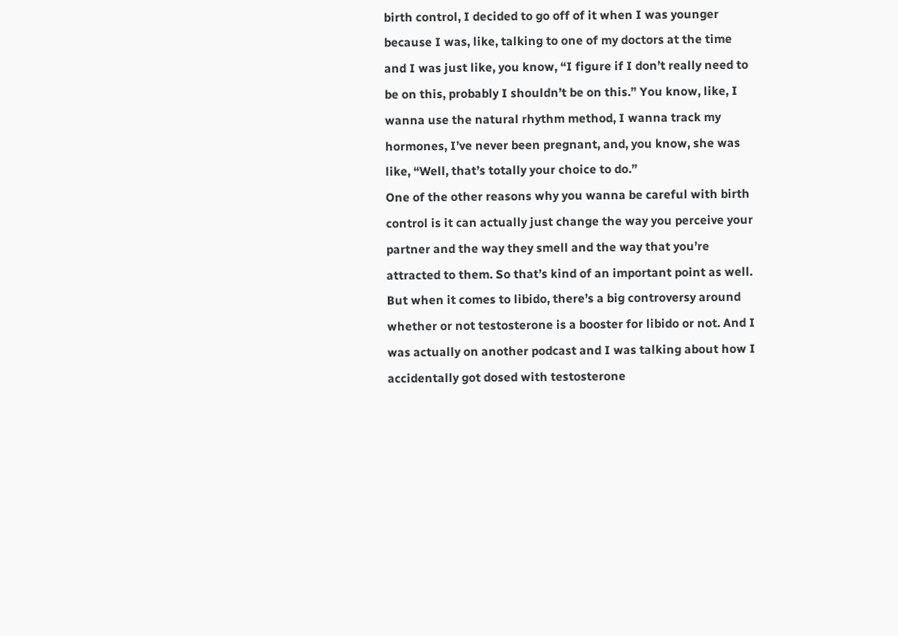birth control, I decided to go off of it when I was younger because I was, like, talking to one of my doctors at the time and I was just like, you know, “I figure if I don’t really need to be on this, probably I shouldn’t be on this.” You know, like, I wanna use the natural rhythm method, I wanna track my hormones, I’ve never been pregnant, and, you know, she was like, “Well, that’s totally your choice to do.”
One of the other reasons why you wanna be careful with birth control is it can actually just change the way you perceive your partner and the way they smell and the way that you’re attracted to them. So that’s kind of an important point as well. But when it comes to libido, there’s a big controversy around whether or not testosterone is a booster for libido or not. And I was actually on another podcast and I was talking about how I accidentally got dosed with testosterone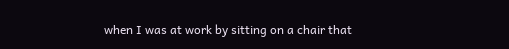when I was at work by sitting on a chair that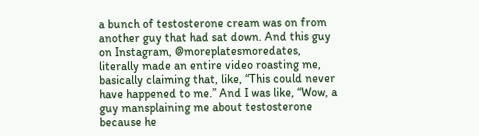a bunch of testosterone cream was on from another guy that had sat down. And this guy on Instagram, @moreplatesmoredates, literally made an entire video roasting me, basically claiming that, like, “This could never have happened to me.” And I was like, “Wow, a guy mansplaining me about testosterone because he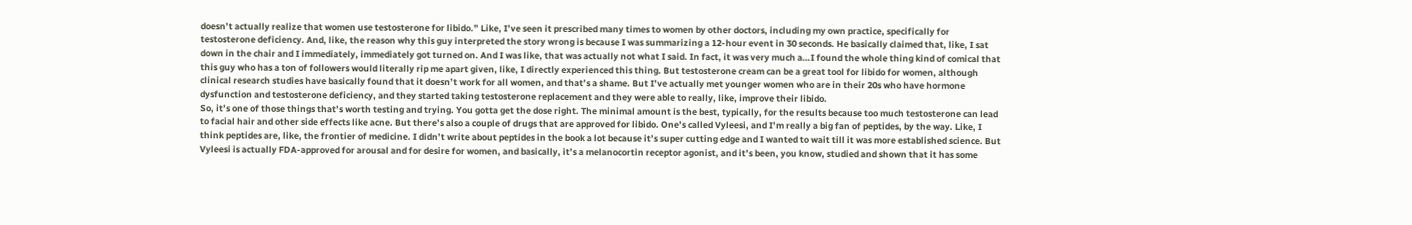doesn’t actually realize that women use testosterone for libido.” Like, I’ve seen it prescribed many times to women by other doctors, including my own practice, specifically for testosterone deficiency. And, like, the reason why this guy interpreted the story wrong is because I was summarizing a 12-hour event in 30 seconds. He basically claimed that, like, I sat down in the chair and I immediately, immediately got turned on. And I was like, that was actually not what I said. In fact, it was very much a…I found the whole thing kind of comical that this guy who has a ton of followers would literally rip me apart given, like, I directly experienced this thing. But testosterone cream can be a great tool for libido for women, although clinical research studies have basically found that it doesn’t work for all women, and that’s a shame. But I’ve actually met younger women who are in their 20s who have hormone dysfunction and testosterone deficiency, and they started taking testosterone replacement and they were able to really, like, improve their libido.
So, it’s one of those things that’s worth testing and trying. You gotta get the dose right. The minimal amount is the best, typically, for the results because too much testosterone can lead to facial hair and other side effects like acne. But there’s also a couple of drugs that are approved for libido. One’s called Vyleesi, and I’m really a big fan of peptides, by the way. Like, I think peptides are, like, the frontier of medicine. I didn’t write about peptides in the book a lot because it’s super cutting edge and I wanted to wait till it was more established science. But Vyleesi is actually FDA-approved for arousal and for desire for women, and basically, it’s a melanocortin receptor agonist, and it’s been, you know, studied and shown that it has some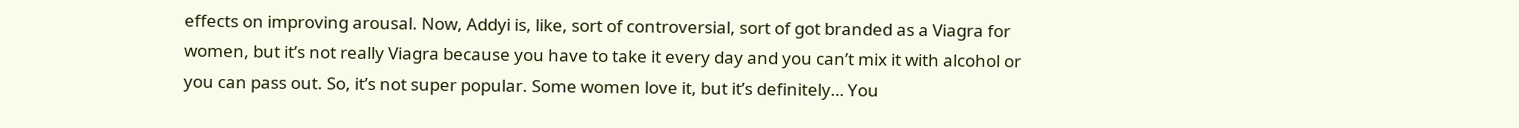effects on improving arousal. Now, Addyi is, like, sort of controversial, sort of got branded as a Viagra for women, but it’s not really Viagra because you have to take it every day and you can’t mix it with alcohol or you can pass out. So, it’s not super popular. Some women love it, but it’s definitely… You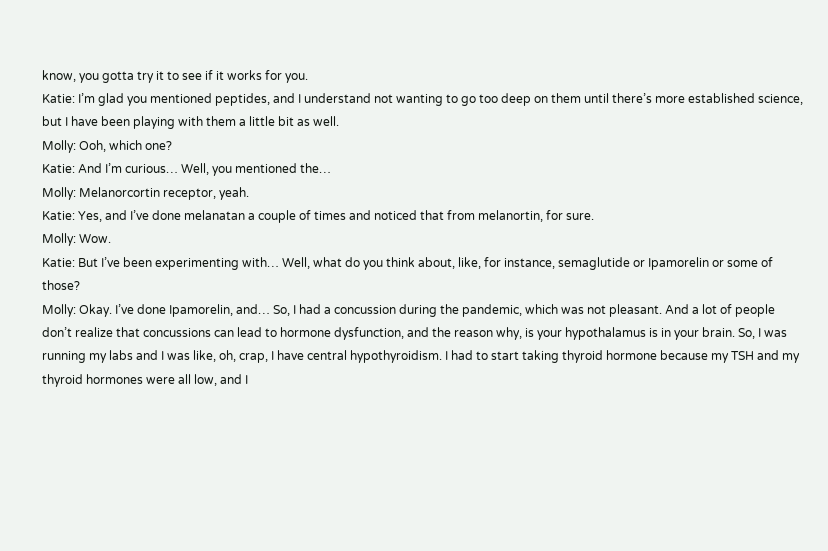know, you gotta try it to see if it works for you.
Katie: I’m glad you mentioned peptides, and I understand not wanting to go too deep on them until there’s more established science, but I have been playing with them a little bit as well.
Molly: Ooh, which one?
Katie: And I’m curious… Well, you mentioned the…
Molly: Melanorcortin receptor, yeah.
Katie: Yes, and I’ve done melanatan a couple of times and noticed that from melanortin, for sure.
Molly: Wow.
Katie: But I’ve been experimenting with… Well, what do you think about, like, for instance, semaglutide or Ipamorelin or some of those?
Molly: Okay. I’ve done Ipamorelin, and… So, I had a concussion during the pandemic, which was not pleasant. And a lot of people don’t realize that concussions can lead to hormone dysfunction, and the reason why, is your hypothalamus is in your brain. So, I was running my labs and I was like, oh, crap, I have central hypothyroidism. I had to start taking thyroid hormone because my TSH and my thyroid hormones were all low, and I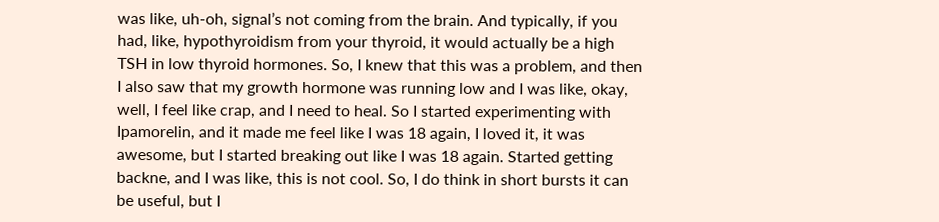was like, uh-oh, signal’s not coming from the brain. And typically, if you had, like, hypothyroidism from your thyroid, it would actually be a high TSH in low thyroid hormones. So, I knew that this was a problem, and then I also saw that my growth hormone was running low and I was like, okay, well, I feel like crap, and I need to heal. So I started experimenting with Ipamorelin, and it made me feel like I was 18 again, I loved it, it was awesome, but I started breaking out like I was 18 again. Started getting backne, and I was like, this is not cool. So, I do think in short bursts it can be useful, but I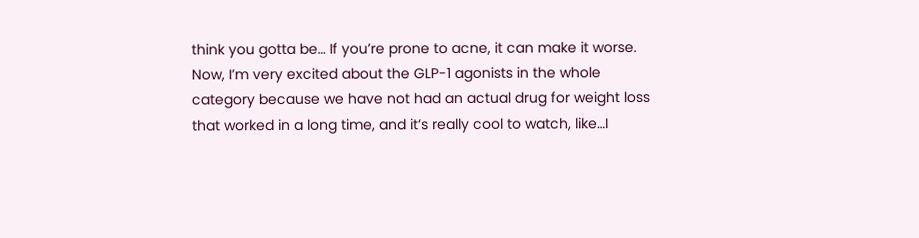think you gotta be… If you’re prone to acne, it can make it worse.
Now, I’m very excited about the GLP-1 agonists in the whole category because we have not had an actual drug for weight loss that worked in a long time, and it’s really cool to watch, like…I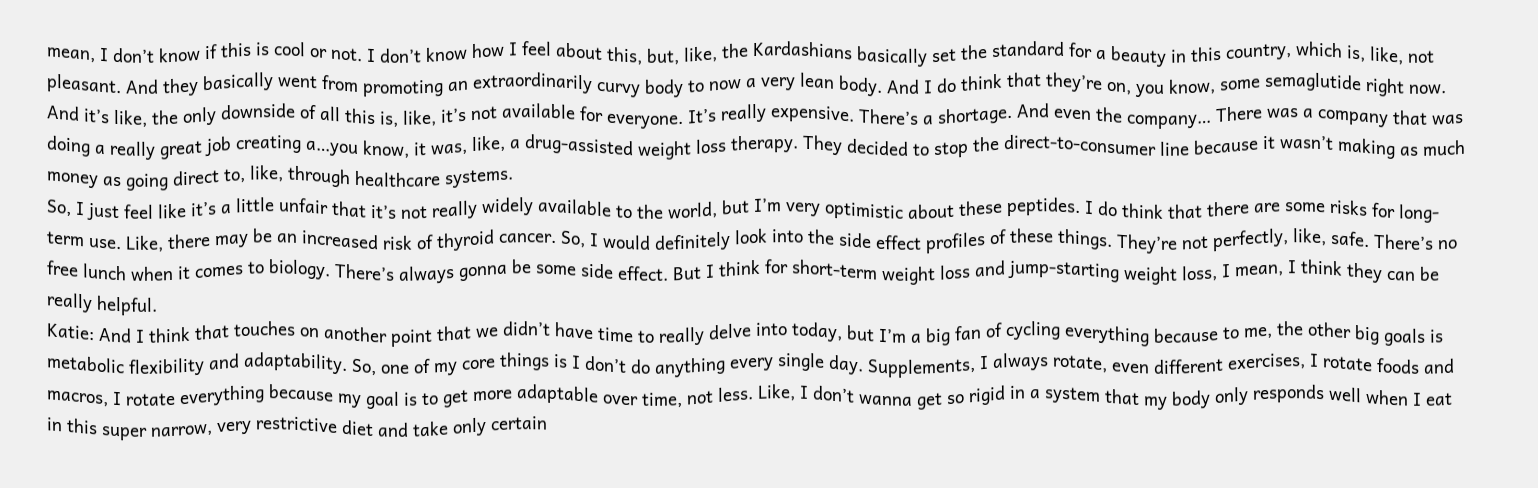mean, I don’t know if this is cool or not. I don’t know how I feel about this, but, like, the Kardashians basically set the standard for a beauty in this country, which is, like, not pleasant. And they basically went from promoting an extraordinarily curvy body to now a very lean body. And I do think that they’re on, you know, some semaglutide right now. And it’s like, the only downside of all this is, like, it’s not available for everyone. It’s really expensive. There’s a shortage. And even the company… There was a company that was doing a really great job creating a…you know, it was, like, a drug-assisted weight loss therapy. They decided to stop the direct-to-consumer line because it wasn’t making as much money as going direct to, like, through healthcare systems.
So, I just feel like it’s a little unfair that it’s not really widely available to the world, but I’m very optimistic about these peptides. I do think that there are some risks for long-term use. Like, there may be an increased risk of thyroid cancer. So, I would definitely look into the side effect profiles of these things. They’re not perfectly, like, safe. There’s no free lunch when it comes to biology. There’s always gonna be some side effect. But I think for short-term weight loss and jump-starting weight loss, I mean, I think they can be really helpful.
Katie: And I think that touches on another point that we didn’t have time to really delve into today, but I’m a big fan of cycling everything because to me, the other big goals is metabolic flexibility and adaptability. So, one of my core things is I don’t do anything every single day. Supplements, I always rotate, even different exercises, I rotate foods and macros, I rotate everything because my goal is to get more adaptable over time, not less. Like, I don’t wanna get so rigid in a system that my body only responds well when I eat in this super narrow, very restrictive diet and take only certain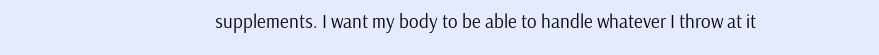supplements. I want my body to be able to handle whatever I throw at it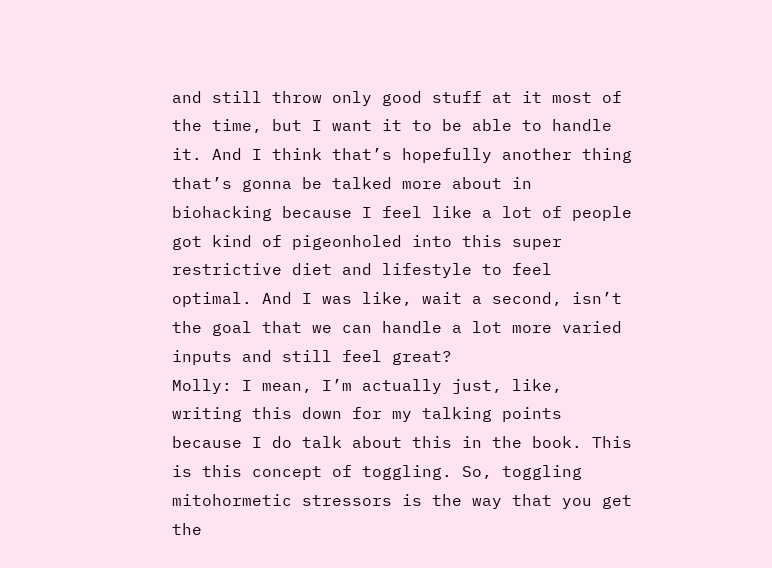and still throw only good stuff at it most of the time, but I want it to be able to handle it. And I think that’s hopefully another thing that’s gonna be talked more about in biohacking because I feel like a lot of people got kind of pigeonholed into this super restrictive diet and lifestyle to feel optimal. And I was like, wait a second, isn’t the goal that we can handle a lot more varied inputs and still feel great?
Molly: I mean, I’m actually just, like, writing this down for my talking points because I do talk about this in the book. This is this concept of toggling. So, toggling mitohormetic stressors is the way that you get the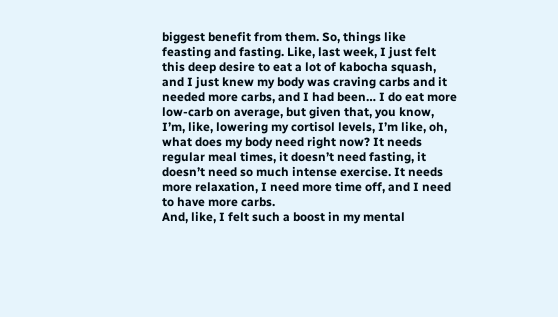biggest benefit from them. So, things like feasting and fasting. Like, last week, I just felt this deep desire to eat a lot of kabocha squash, and I just knew my body was craving carbs and it needed more carbs, and I had been… I do eat more low-carb on average, but given that, you know, I’m, like, lowering my cortisol levels, I’m like, oh, what does my body need right now? It needs regular meal times, it doesn’t need fasting, it doesn’t need so much intense exercise. It needs more relaxation, I need more time off, and I need to have more carbs.
And, like, I felt such a boost in my mental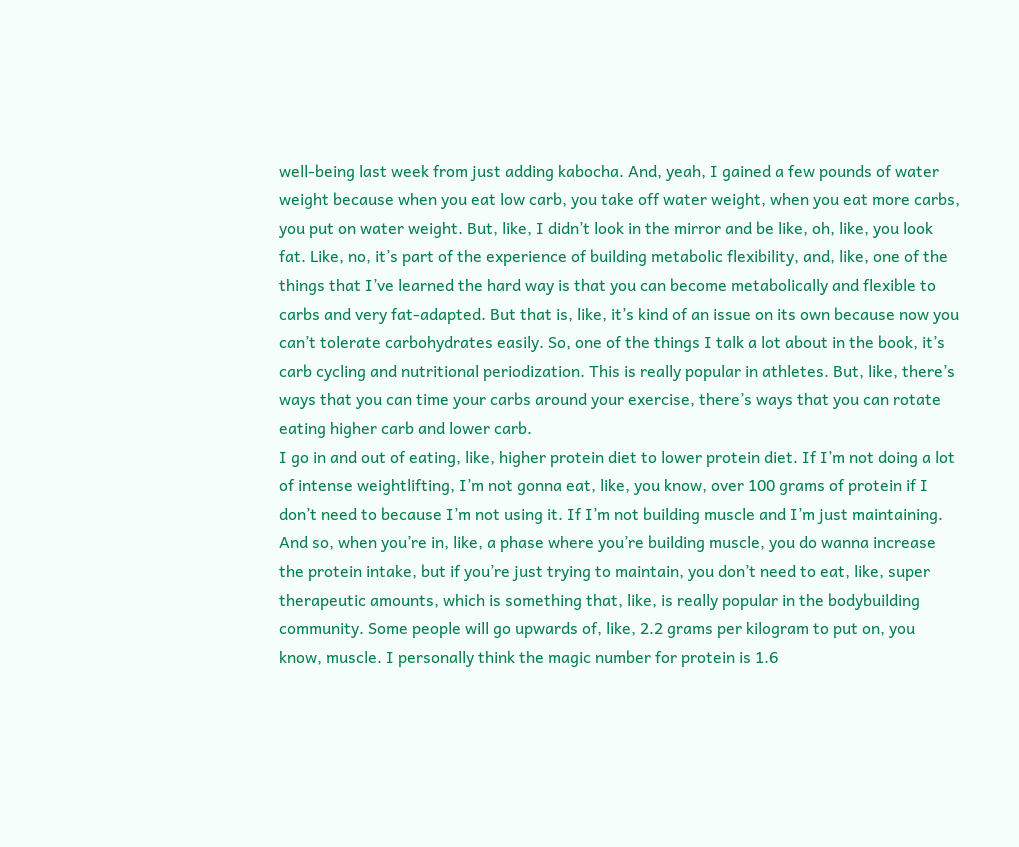well-being last week from just adding kabocha. And, yeah, I gained a few pounds of water weight because when you eat low carb, you take off water weight, when you eat more carbs, you put on water weight. But, like, I didn’t look in the mirror and be like, oh, like, you look fat. Like, no, it’s part of the experience of building metabolic flexibility, and, like, one of the things that I’ve learned the hard way is that you can become metabolically and flexible to carbs and very fat-adapted. But that is, like, it’s kind of an issue on its own because now you can’t tolerate carbohydrates easily. So, one of the things I talk a lot about in the book, it’s carb cycling and nutritional periodization. This is really popular in athletes. But, like, there’s ways that you can time your carbs around your exercise, there’s ways that you can rotate eating higher carb and lower carb.
I go in and out of eating, like, higher protein diet to lower protein diet. If I’m not doing a lot of intense weightlifting, I’m not gonna eat, like, you know, over 100 grams of protein if I don’t need to because I’m not using it. If I’m not building muscle and I’m just maintaining. And so, when you’re in, like, a phase where you’re building muscle, you do wanna increase the protein intake, but if you’re just trying to maintain, you don’t need to eat, like, super therapeutic amounts, which is something that, like, is really popular in the bodybuilding community. Some people will go upwards of, like, 2.2 grams per kilogram to put on, you know, muscle. I personally think the magic number for protein is 1.6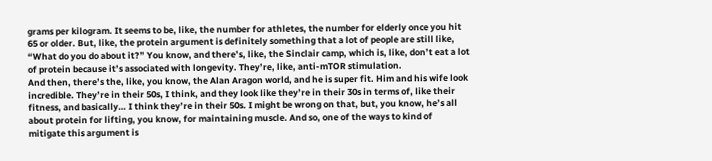grams per kilogram. It seems to be, like, the number for athletes, the number for elderly once you hit 65 or older. But, like, the protein argument is definitely something that a lot of people are still like, “What do you do about it?” You know, and there’s, like, the Sinclair camp, which is, like, don’t eat a lot of protein because it’s associated with longevity. They’re, like, anti-mTOR stimulation.
And then, there’s the, like, you know, the Alan Aragon world, and he is super fit. Him and his wife look incredible. They’re in their 50s, I think, and they look like they’re in their 30s in terms of, like their fitness, and basically… I think they’re in their 50s. I might be wrong on that, but, you know, he’s all about protein for lifting, you know, for maintaining muscle. And so, one of the ways to kind of mitigate this argument is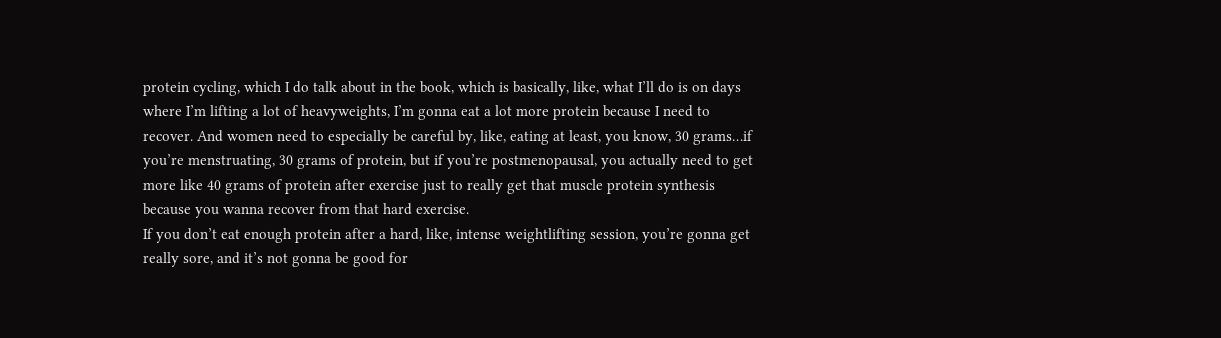protein cycling, which I do talk about in the book, which is basically, like, what I’ll do is on days where I’m lifting a lot of heavyweights, I’m gonna eat a lot more protein because I need to recover. And women need to especially be careful by, like, eating at least, you know, 30 grams…if you’re menstruating, 30 grams of protein, but if you’re postmenopausal, you actually need to get more like 40 grams of protein after exercise just to really get that muscle protein synthesis because you wanna recover from that hard exercise.
If you don’t eat enough protein after a hard, like, intense weightlifting session, you’re gonna get really sore, and it’s not gonna be good for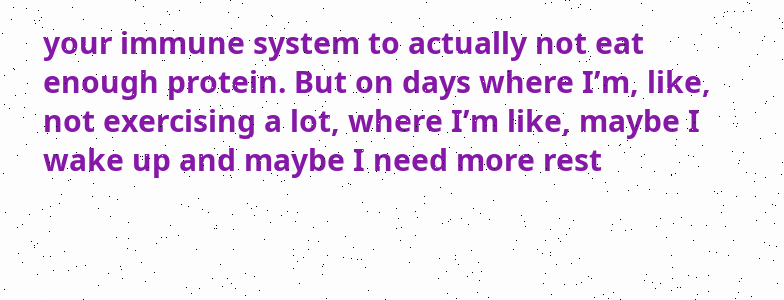your immune system to actually not eat enough protein. But on days where I’m, like, not exercising a lot, where I’m like, maybe I wake up and maybe I need more rest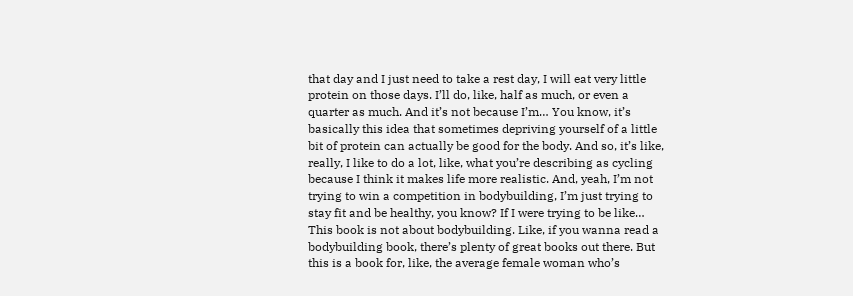that day and I just need to take a rest day, I will eat very little protein on those days. I’ll do, like, half as much, or even a quarter as much. And it’s not because I’m… You know, it’s basically this idea that sometimes depriving yourself of a little bit of protein can actually be good for the body. And so, it’s like, really, I like to do a lot, like, what you’re describing as cycling because I think it makes life more realistic. And, yeah, I’m not trying to win a competition in bodybuilding, I’m just trying to stay fit and be healthy, you know? If I were trying to be like…
This book is not about bodybuilding. Like, if you wanna read a bodybuilding book, there’s plenty of great books out there. But this is a book for, like, the average female woman who’s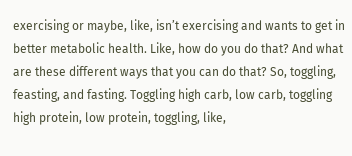exercising or maybe, like, isn’t exercising and wants to get in better metabolic health. Like, how do you do that? And what are these different ways that you can do that? So, toggling, feasting, and fasting. Toggling high carb, low carb, toggling high protein, low protein, toggling, like,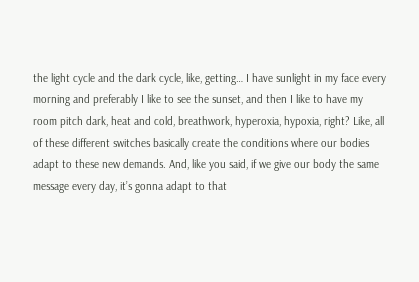the light cycle and the dark cycle, like, getting… I have sunlight in my face every morning and preferably I like to see the sunset, and then I like to have my room pitch dark, heat and cold, breathwork, hyperoxia, hypoxia, right? Like, all of these different switches basically create the conditions where our bodies adapt to these new demands. And, like you said, if we give our body the same message every day, it’s gonna adapt to that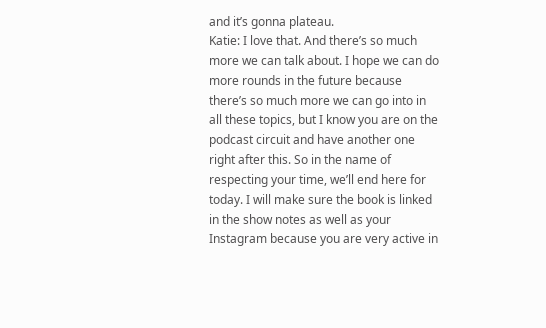and it’s gonna plateau.
Katie: I love that. And there’s so much more we can talk about. I hope we can do more rounds in the future because there’s so much more we can go into in all these topics, but I know you are on the podcast circuit and have another one right after this. So in the name of respecting your time, we’ll end here for today. I will make sure the book is linked in the show notes as well as your Instagram because you are very active in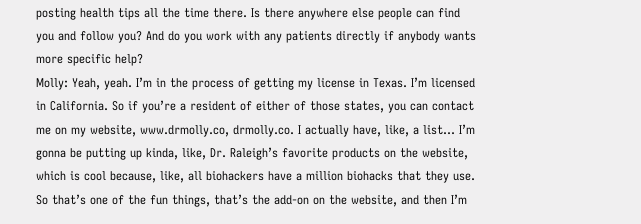posting health tips all the time there. Is there anywhere else people can find you and follow you? And do you work with any patients directly if anybody wants more specific help?
Molly: Yeah, yeah. I’m in the process of getting my license in Texas. I’m licensed in California. So if you’re a resident of either of those states, you can contact me on my website, www.drmolly.co, drmolly.co. I actually have, like, a list… I’m gonna be putting up kinda, like, Dr. Raleigh’s favorite products on the website, which is cool because, like, all biohackers have a million biohacks that they use. So that’s one of the fun things, that’s the add-on on the website, and then I’m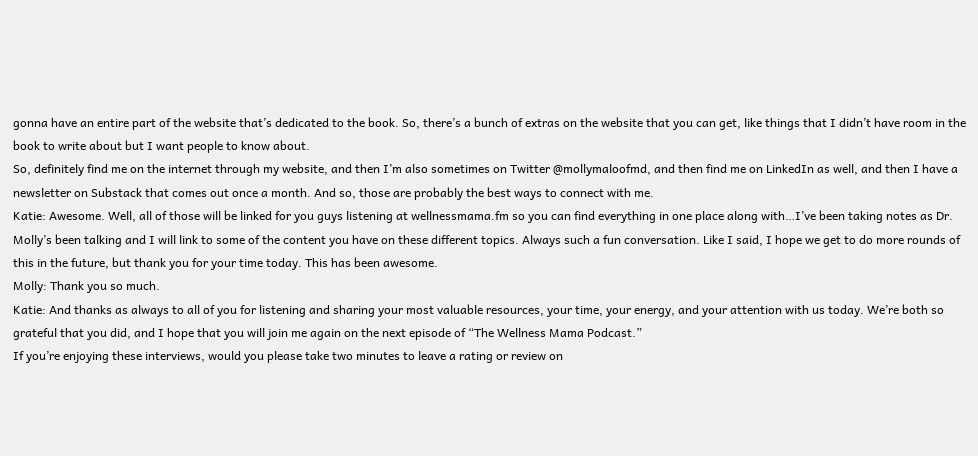gonna have an entire part of the website that’s dedicated to the book. So, there’s a bunch of extras on the website that you can get, like things that I didn’t have room in the book to write about but I want people to know about.
So, definitely find me on the internet through my website, and then I’m also sometimes on Twitter @mollymaloofmd, and then find me on LinkedIn as well, and then I have a newsletter on Substack that comes out once a month. And so, those are probably the best ways to connect with me.
Katie: Awesome. Well, all of those will be linked for you guys listening at wellnessmama.fm so you can find everything in one place along with…I’ve been taking notes as Dr. Molly’s been talking and I will link to some of the content you have on these different topics. Always such a fun conversation. Like I said, I hope we get to do more rounds of this in the future, but thank you for your time today. This has been awesome.
Molly: Thank you so much.
Katie: And thanks as always to all of you for listening and sharing your most valuable resources, your time, your energy, and your attention with us today. We’re both so grateful that you did, and I hope that you will join me again on the next episode of “The Wellness Mama Podcast.”
If you’re enjoying these interviews, would you please take two minutes to leave a rating or review on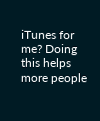iTunes for me? Doing this helps more people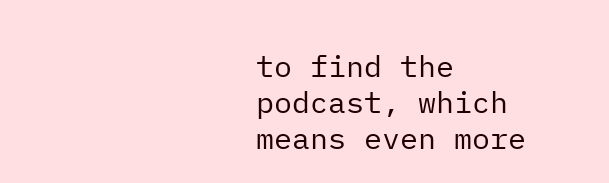to find the podcast, which means even more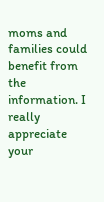moms and families could benefit from the information. I really appreciate your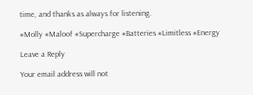time, and thanks as always for listening.

#Molly #Maloof #Supercharge #Batteries #Limitless #Energy

Leave a Reply

Your email address will not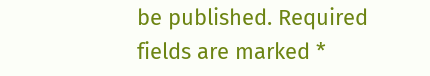be published. Required fields are marked *